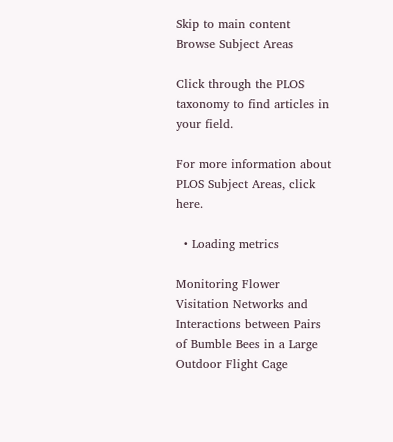Skip to main content
Browse Subject Areas

Click through the PLOS taxonomy to find articles in your field.

For more information about PLOS Subject Areas, click here.

  • Loading metrics

Monitoring Flower Visitation Networks and Interactions between Pairs of Bumble Bees in a Large Outdoor Flight Cage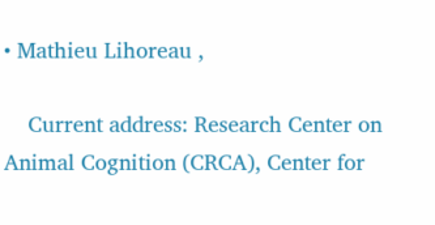• Mathieu Lihoreau ,

    Current address: Research Center on Animal Cognition (CRCA), Center for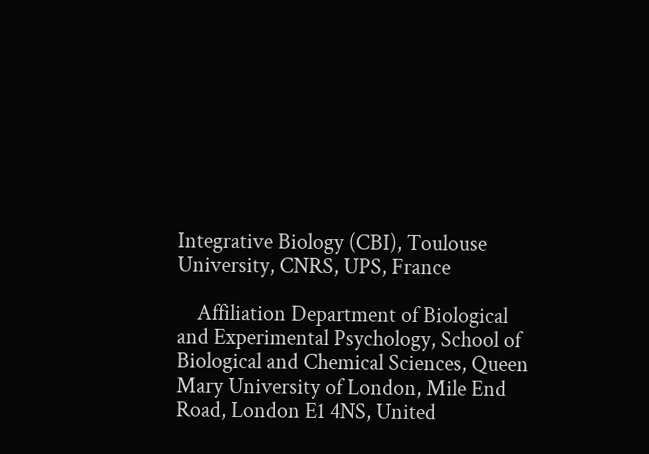Integrative Biology (CBI), Toulouse University, CNRS, UPS, France

    Affiliation Department of Biological and Experimental Psychology, School of Biological and Chemical Sciences, Queen Mary University of London, Mile End Road, London E1 4NS, United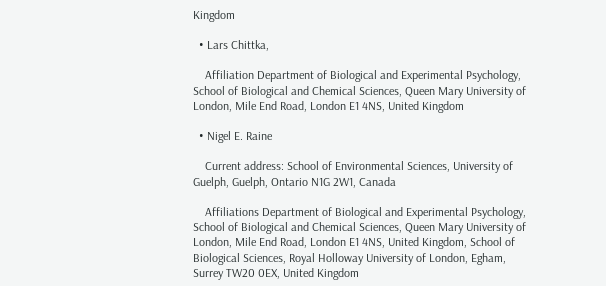Kingdom

  • Lars Chittka,

    Affiliation Department of Biological and Experimental Psychology, School of Biological and Chemical Sciences, Queen Mary University of London, Mile End Road, London E1 4NS, United Kingdom

  • Nigel E. Raine

    Current address: School of Environmental Sciences, University of Guelph, Guelph, Ontario N1G 2W1, Canada

    Affiliations Department of Biological and Experimental Psychology, School of Biological and Chemical Sciences, Queen Mary University of London, Mile End Road, London E1 4NS, United Kingdom, School of Biological Sciences, Royal Holloway University of London, Egham, Surrey TW20 0EX, United Kingdom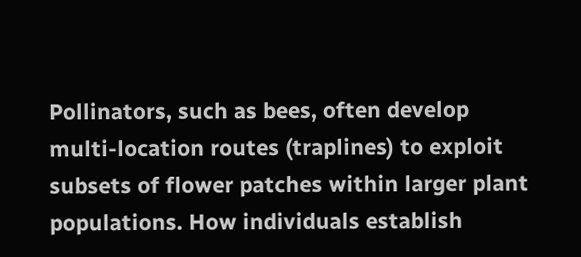Pollinators, such as bees, often develop multi-location routes (traplines) to exploit subsets of flower patches within larger plant populations. How individuals establish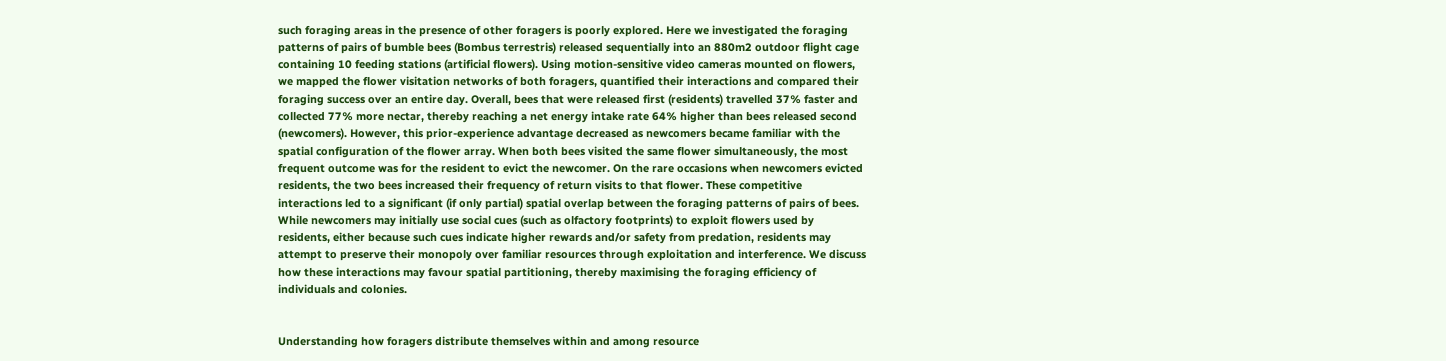such foraging areas in the presence of other foragers is poorly explored. Here we investigated the foraging patterns of pairs of bumble bees (Bombus terrestris) released sequentially into an 880m2 outdoor flight cage containing 10 feeding stations (artificial flowers). Using motion-sensitive video cameras mounted on flowers, we mapped the flower visitation networks of both foragers, quantified their interactions and compared their foraging success over an entire day. Overall, bees that were released first (residents) travelled 37% faster and collected 77% more nectar, thereby reaching a net energy intake rate 64% higher than bees released second (newcomers). However, this prior-experience advantage decreased as newcomers became familiar with the spatial configuration of the flower array. When both bees visited the same flower simultaneously, the most frequent outcome was for the resident to evict the newcomer. On the rare occasions when newcomers evicted residents, the two bees increased their frequency of return visits to that flower. These competitive interactions led to a significant (if only partial) spatial overlap between the foraging patterns of pairs of bees. While newcomers may initially use social cues (such as olfactory footprints) to exploit flowers used by residents, either because such cues indicate higher rewards and/or safety from predation, residents may attempt to preserve their monopoly over familiar resources through exploitation and interference. We discuss how these interactions may favour spatial partitioning, thereby maximising the foraging efficiency of individuals and colonies.


Understanding how foragers distribute themselves within and among resource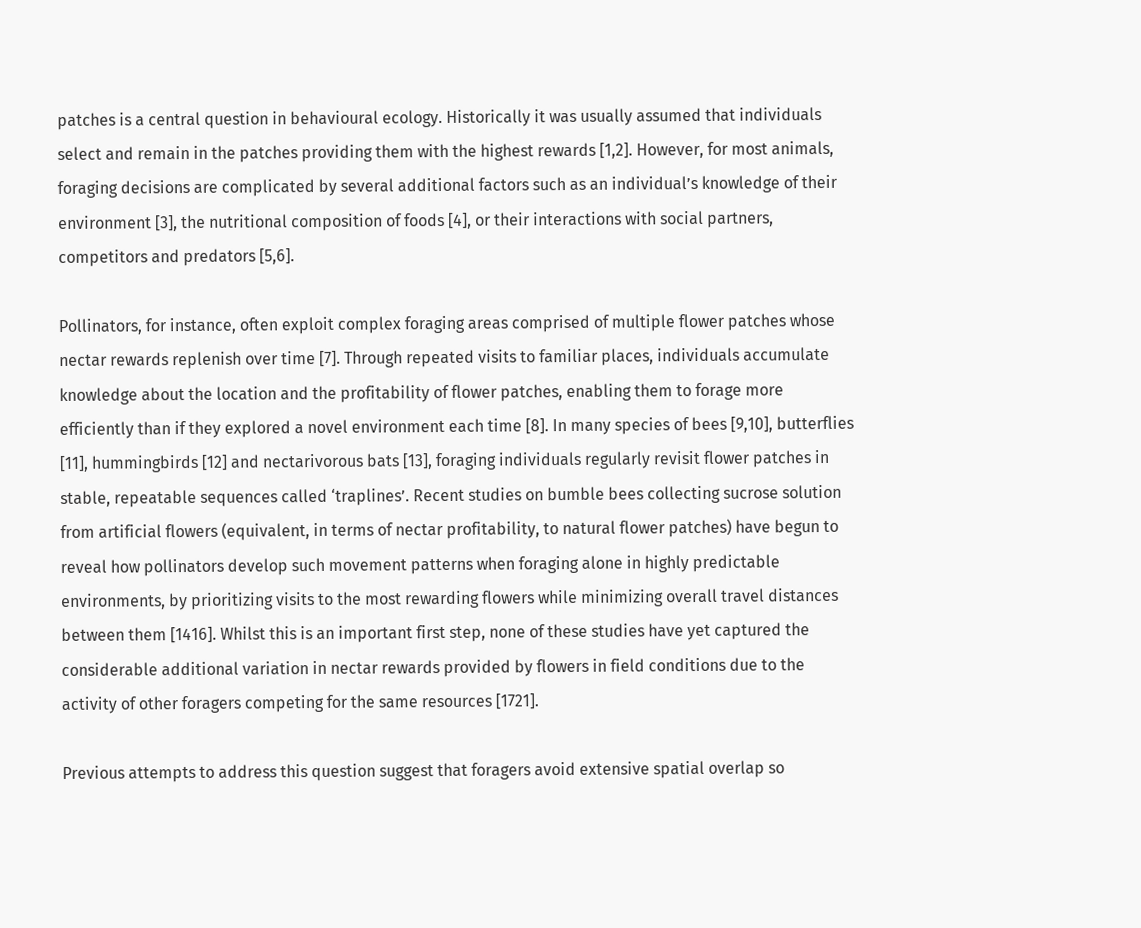patches is a central question in behavioural ecology. Historically it was usually assumed that individuals select and remain in the patches providing them with the highest rewards [1,2]. However, for most animals, foraging decisions are complicated by several additional factors such as an individual’s knowledge of their environment [3], the nutritional composition of foods [4], or their interactions with social partners, competitors and predators [5,6].

Pollinators, for instance, often exploit complex foraging areas comprised of multiple flower patches whose nectar rewards replenish over time [7]. Through repeated visits to familiar places, individuals accumulate knowledge about the location and the profitability of flower patches, enabling them to forage more efficiently than if they explored a novel environment each time [8]. In many species of bees [9,10], butterflies [11], hummingbirds [12] and nectarivorous bats [13], foraging individuals regularly revisit flower patches in stable, repeatable sequences called ‘traplines’. Recent studies on bumble bees collecting sucrose solution from artificial flowers (equivalent, in terms of nectar profitability, to natural flower patches) have begun to reveal how pollinators develop such movement patterns when foraging alone in highly predictable environments, by prioritizing visits to the most rewarding flowers while minimizing overall travel distances between them [1416]. Whilst this is an important first step, none of these studies have yet captured the considerable additional variation in nectar rewards provided by flowers in field conditions due to the activity of other foragers competing for the same resources [1721].

Previous attempts to address this question suggest that foragers avoid extensive spatial overlap so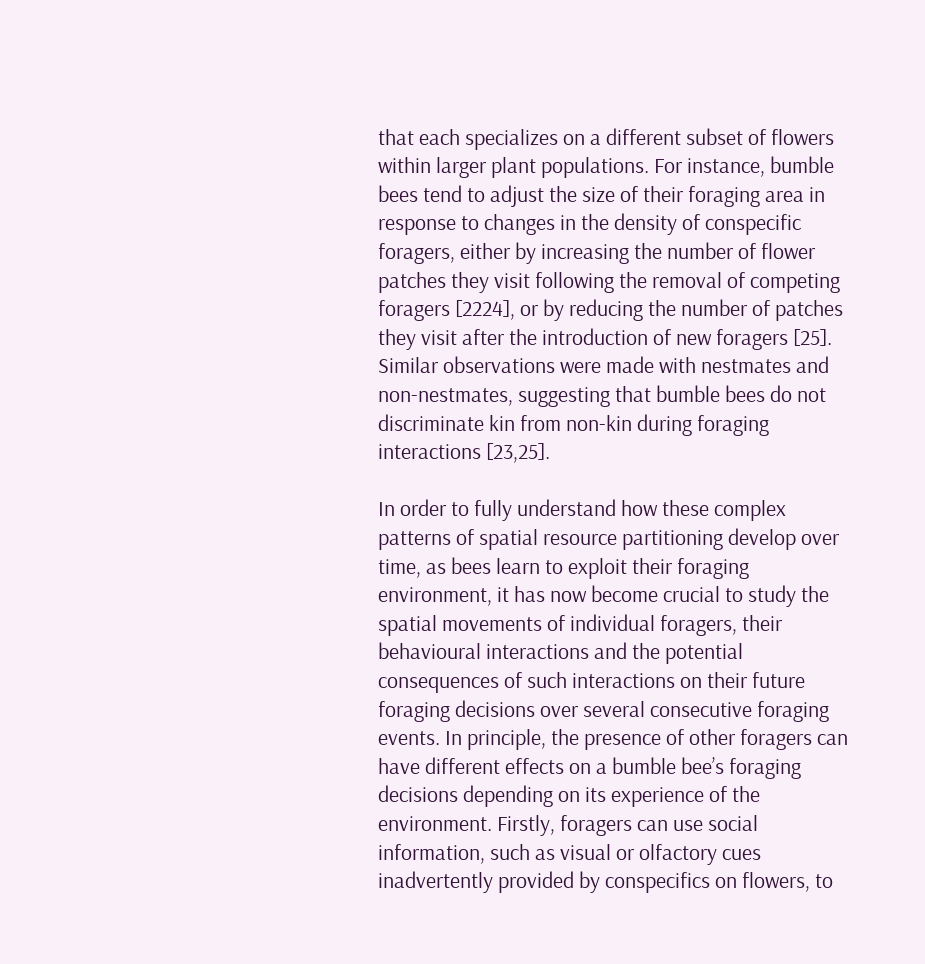that each specializes on a different subset of flowers within larger plant populations. For instance, bumble bees tend to adjust the size of their foraging area in response to changes in the density of conspecific foragers, either by increasing the number of flower patches they visit following the removal of competing foragers [2224], or by reducing the number of patches they visit after the introduction of new foragers [25]. Similar observations were made with nestmates and non-nestmates, suggesting that bumble bees do not discriminate kin from non-kin during foraging interactions [23,25].

In order to fully understand how these complex patterns of spatial resource partitioning develop over time, as bees learn to exploit their foraging environment, it has now become crucial to study the spatial movements of individual foragers, their behavioural interactions and the potential consequences of such interactions on their future foraging decisions over several consecutive foraging events. In principle, the presence of other foragers can have different effects on a bumble bee’s foraging decisions depending on its experience of the environment. Firstly, foragers can use social information, such as visual or olfactory cues inadvertently provided by conspecifics on flowers, to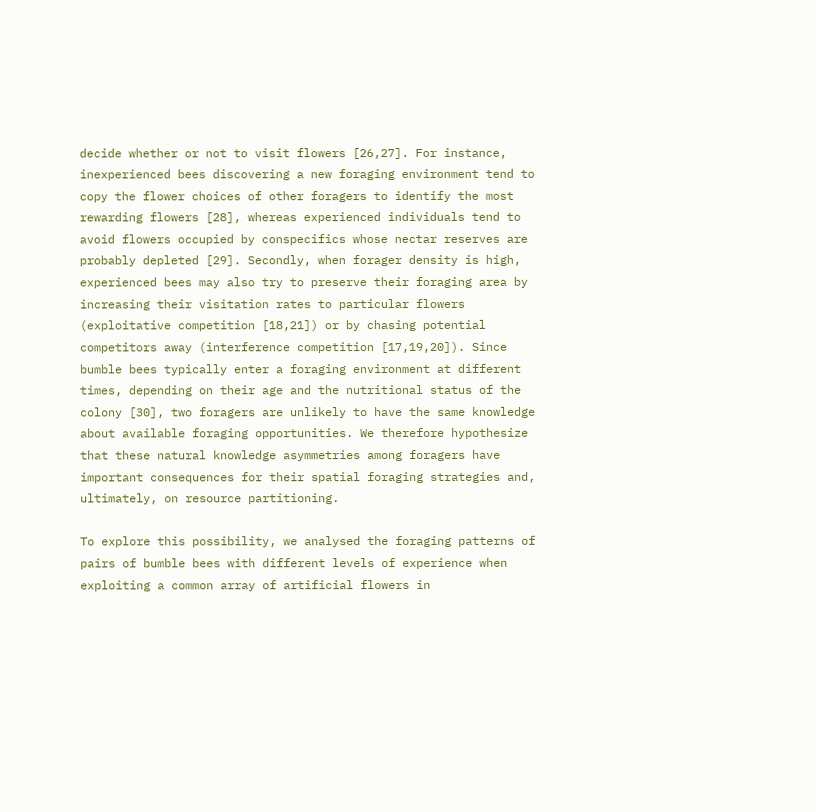decide whether or not to visit flowers [26,27]. For instance, inexperienced bees discovering a new foraging environment tend to copy the flower choices of other foragers to identify the most rewarding flowers [28], whereas experienced individuals tend to avoid flowers occupied by conspecifics whose nectar reserves are probably depleted [29]. Secondly, when forager density is high, experienced bees may also try to preserve their foraging area by increasing their visitation rates to particular flowers (exploitative competition [18,21]) or by chasing potential competitors away (interference competition [17,19,20]). Since bumble bees typically enter a foraging environment at different times, depending on their age and the nutritional status of the colony [30], two foragers are unlikely to have the same knowledge about available foraging opportunities. We therefore hypothesize that these natural knowledge asymmetries among foragers have important consequences for their spatial foraging strategies and, ultimately, on resource partitioning.

To explore this possibility, we analysed the foraging patterns of pairs of bumble bees with different levels of experience when exploiting a common array of artificial flowers in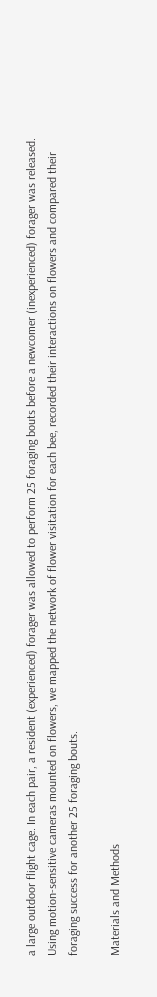a large outdoor flight cage. In each pair, a resident (experienced) forager was allowed to perform 25 foraging bouts before a newcomer (inexperienced) forager was released. Using motion-sensitive cameras mounted on flowers, we mapped the network of flower visitation for each bee, recorded their interactions on flowers and compared their foraging success for another 25 foraging bouts.

Materials and Methods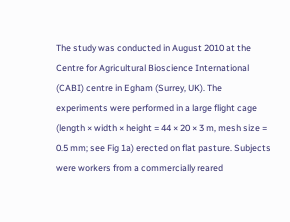The study was conducted in August 2010 at the Centre for Agricultural Bioscience International (CABI) centre in Egham (Surrey, UK). The experiments were performed in a large flight cage (length × width × height = 44 × 20 × 3 m, mesh size = 0.5 mm; see Fig 1a) erected on flat pasture. Subjects were workers from a commercially reared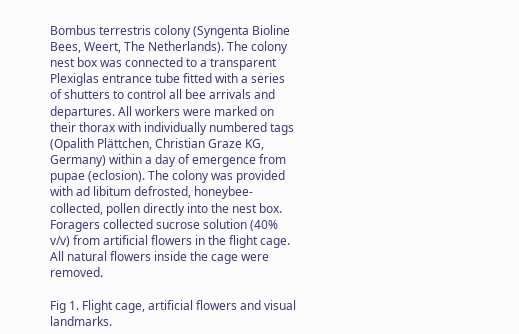Bombus terrestris colony (Syngenta Bioline Bees, Weert, The Netherlands). The colony nest box was connected to a transparent Plexiglas entrance tube fitted with a series of shutters to control all bee arrivals and departures. All workers were marked on their thorax with individually numbered tags (Opalith Plättchen, Christian Graze KG, Germany) within a day of emergence from pupae (eclosion). The colony was provided with ad libitum defrosted, honeybee-collected, pollen directly into the nest box. Foragers collected sucrose solution (40% v/v) from artificial flowers in the flight cage. All natural flowers inside the cage were removed.

Fig 1. Flight cage, artificial flowers and visual landmarks.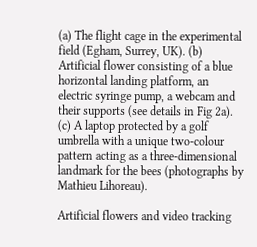(a) The flight cage in the experimental field (Egham, Surrey, UK). (b) Artificial flower consisting of a blue horizontal landing platform, an electric syringe pump, a webcam and their supports (see details in Fig 2a). (c) A laptop protected by a golf umbrella with a unique two-colour pattern acting as a three-dimensional landmark for the bees (photographs by Mathieu Lihoreau).

Artificial flowers and video tracking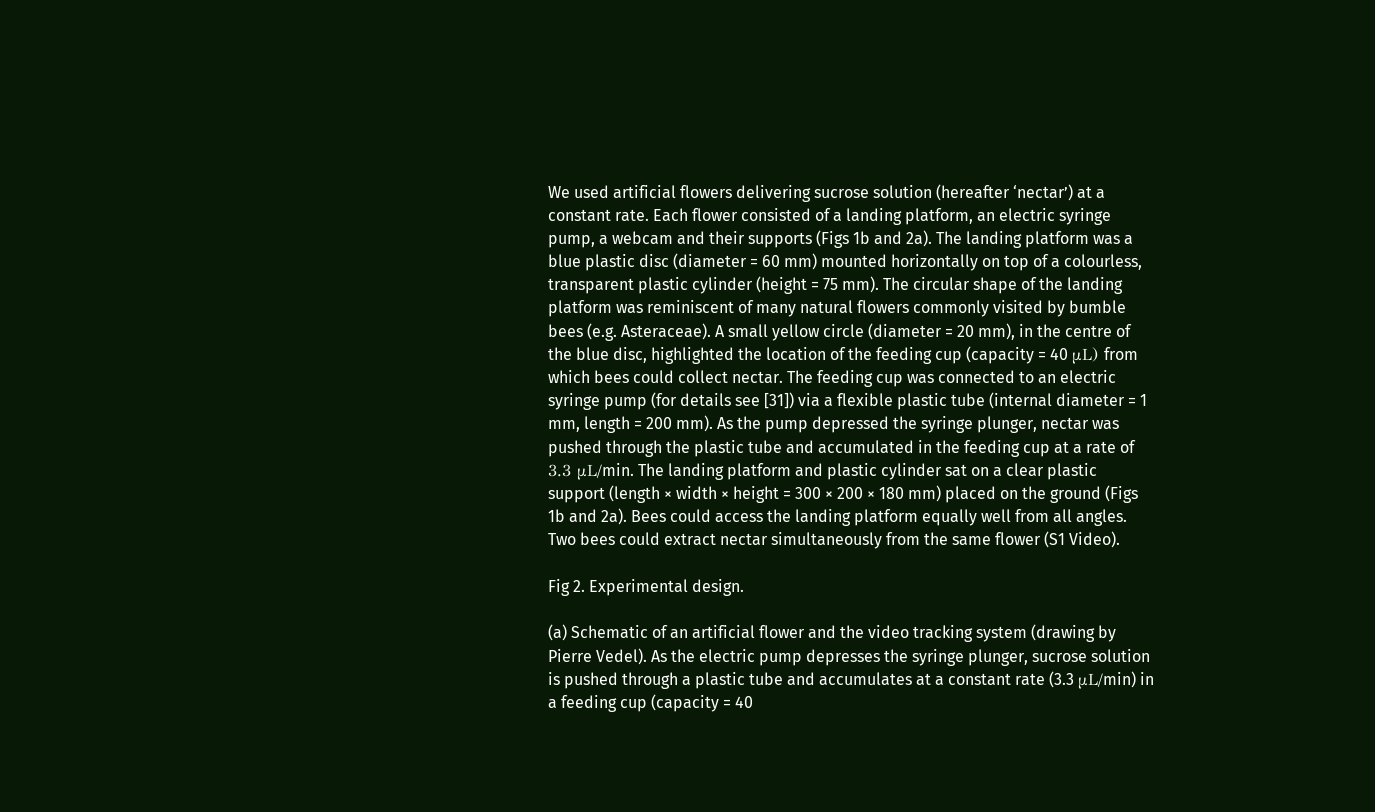We used artificial flowers delivering sucrose solution (hereafter ‘nectar’) at a constant rate. Each flower consisted of a landing platform, an electric syringe pump, a webcam and their supports (Figs 1b and 2a). The landing platform was a blue plastic disc (diameter = 60 mm) mounted horizontally on top of a colourless, transparent plastic cylinder (height = 75 mm). The circular shape of the landing platform was reminiscent of many natural flowers commonly visited by bumble bees (e.g. Asteraceae). A small yellow circle (diameter = 20 mm), in the centre of the blue disc, highlighted the location of the feeding cup (capacity = 40 μL) from which bees could collect nectar. The feeding cup was connected to an electric syringe pump (for details see [31]) via a flexible plastic tube (internal diameter = 1 mm, length = 200 mm). As the pump depressed the syringe plunger, nectar was pushed through the plastic tube and accumulated in the feeding cup at a rate of 3.3 μL/min. The landing platform and plastic cylinder sat on a clear plastic support (length × width × height = 300 × 200 × 180 mm) placed on the ground (Figs 1b and 2a). Bees could access the landing platform equally well from all angles. Two bees could extract nectar simultaneously from the same flower (S1 Video).

Fig 2. Experimental design.

(a) Schematic of an artificial flower and the video tracking system (drawing by Pierre Vedel). As the electric pump depresses the syringe plunger, sucrose solution is pushed through a plastic tube and accumulates at a constant rate (3.3 μL/min) in a feeding cup (capacity = 40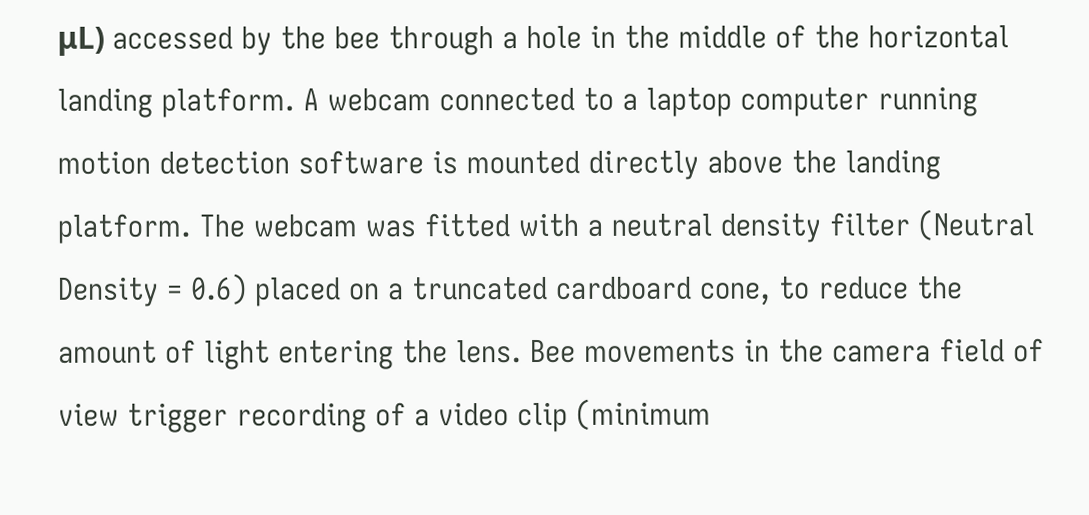μL) accessed by the bee through a hole in the middle of the horizontal landing platform. A webcam connected to a laptop computer running motion detection software is mounted directly above the landing platform. The webcam was fitted with a neutral density filter (Neutral Density = 0.6) placed on a truncated cardboard cone, to reduce the amount of light entering the lens. Bee movements in the camera field of view trigger recording of a video clip (minimum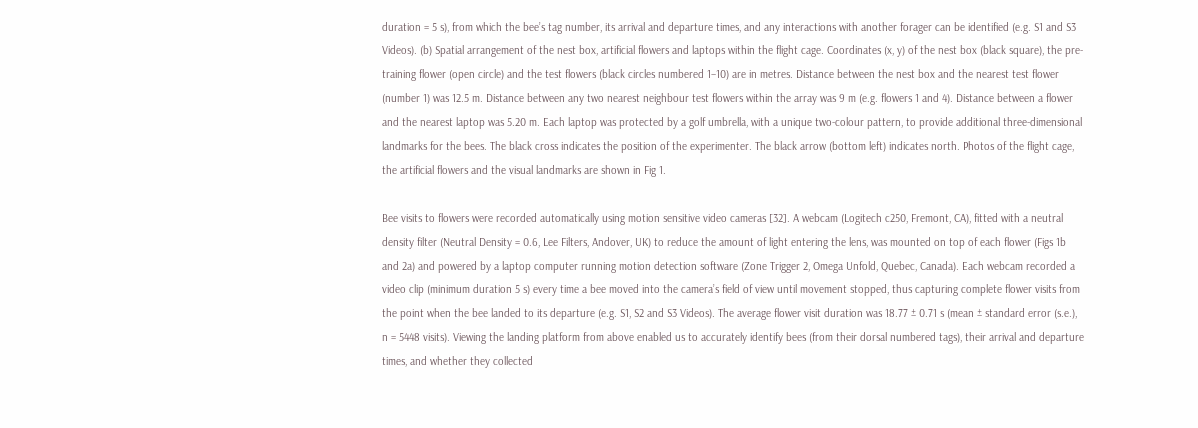duration = 5 s), from which the bee’s tag number, its arrival and departure times, and any interactions with another forager can be identified (e.g. S1 and S3 Videos). (b) Spatial arrangement of the nest box, artificial flowers and laptops within the flight cage. Coordinates (x, y) of the nest box (black square), the pre-training flower (open circle) and the test flowers (black circles numbered 1–10) are in metres. Distance between the nest box and the nearest test flower (number 1) was 12.5 m. Distance between any two nearest neighbour test flowers within the array was 9 m (e.g. flowers 1 and 4). Distance between a flower and the nearest laptop was 5.20 m. Each laptop was protected by a golf umbrella, with a unique two-colour pattern, to provide additional three-dimensional landmarks for the bees. The black cross indicates the position of the experimenter. The black arrow (bottom left) indicates north. Photos of the flight cage, the artificial flowers and the visual landmarks are shown in Fig 1.

Bee visits to flowers were recorded automatically using motion sensitive video cameras [32]. A webcam (Logitech c250, Fremont, CA), fitted with a neutral density filter (Neutral Density = 0.6, Lee Filters, Andover, UK) to reduce the amount of light entering the lens, was mounted on top of each flower (Figs 1b and 2a) and powered by a laptop computer running motion detection software (Zone Trigger 2, Omega Unfold, Quebec, Canada). Each webcam recorded a video clip (minimum duration 5 s) every time a bee moved into the camera’s field of view until movement stopped, thus capturing complete flower visits from the point when the bee landed to its departure (e.g. S1, S2 and S3 Videos). The average flower visit duration was 18.77 ± 0.71 s (mean ± standard error (s.e.), n = 5448 visits). Viewing the landing platform from above enabled us to accurately identify bees (from their dorsal numbered tags), their arrival and departure times, and whether they collected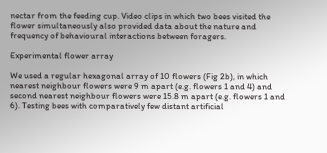nectar from the feeding cup. Video clips in which two bees visited the flower simultaneously also provided data about the nature and frequency of behavioural interactions between foragers.

Experimental flower array

We used a regular hexagonal array of 10 flowers (Fig 2b), in which nearest neighbour flowers were 9 m apart (e.g. flowers 1 and 4) and second nearest neighbour flowers were 15.8 m apart (e.g. flowers 1 and 6). Testing bees with comparatively few distant artificial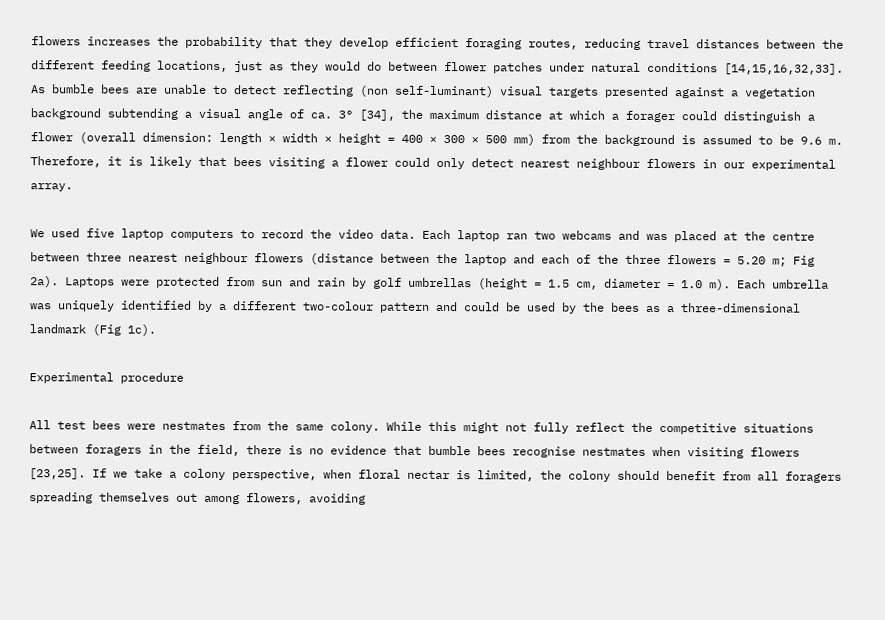flowers increases the probability that they develop efficient foraging routes, reducing travel distances between the different feeding locations, just as they would do between flower patches under natural conditions [14,15,16,32,33]. As bumble bees are unable to detect reflecting (non self-luminant) visual targets presented against a vegetation background subtending a visual angle of ca. 3° [34], the maximum distance at which a forager could distinguish a flower (overall dimension: length × width × height = 400 × 300 × 500 mm) from the background is assumed to be 9.6 m. Therefore, it is likely that bees visiting a flower could only detect nearest neighbour flowers in our experimental array.

We used five laptop computers to record the video data. Each laptop ran two webcams and was placed at the centre between three nearest neighbour flowers (distance between the laptop and each of the three flowers = 5.20 m; Fig 2a). Laptops were protected from sun and rain by golf umbrellas (height = 1.5 cm, diameter = 1.0 m). Each umbrella was uniquely identified by a different two-colour pattern and could be used by the bees as a three-dimensional landmark (Fig 1c).

Experimental procedure

All test bees were nestmates from the same colony. While this might not fully reflect the competitive situations between foragers in the field, there is no evidence that bumble bees recognise nestmates when visiting flowers [23,25]. If we take a colony perspective, when floral nectar is limited, the colony should benefit from all foragers spreading themselves out among flowers, avoiding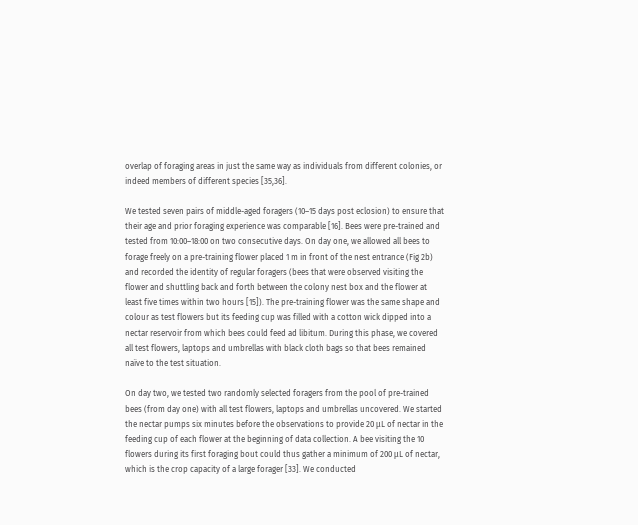overlap of foraging areas in just the same way as individuals from different colonies, or indeed members of different species [35,36].

We tested seven pairs of middle-aged foragers (10–15 days post eclosion) to ensure that their age and prior foraging experience was comparable [16]. Bees were pre-trained and tested from 10:00–18:00 on two consecutive days. On day one, we allowed all bees to forage freely on a pre-training flower placed 1 m in front of the nest entrance (Fig 2b) and recorded the identity of regular foragers (bees that were observed visiting the flower and shuttling back and forth between the colony nest box and the flower at least five times within two hours [15]). The pre-training flower was the same shape and colour as test flowers but its feeding cup was filled with a cotton wick dipped into a nectar reservoir from which bees could feed ad libitum. During this phase, we covered all test flowers, laptops and umbrellas with black cloth bags so that bees remained naïve to the test situation.

On day two, we tested two randomly selected foragers from the pool of pre-trained bees (from day one) with all test flowers, laptops and umbrellas uncovered. We started the nectar pumps six minutes before the observations to provide 20 μL of nectar in the feeding cup of each flower at the beginning of data collection. A bee visiting the 10 flowers during its first foraging bout could thus gather a minimum of 200 μL of nectar, which is the crop capacity of a large forager [33]. We conducted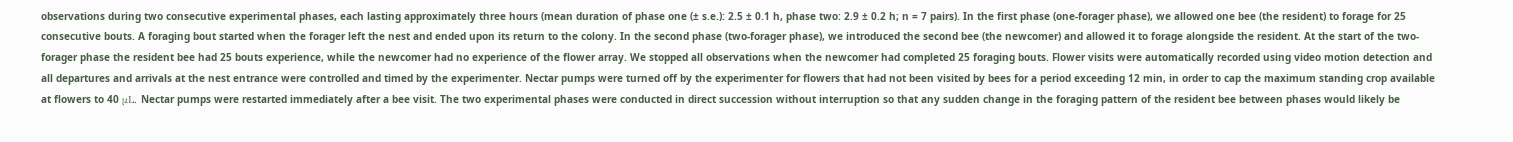observations during two consecutive experimental phases, each lasting approximately three hours (mean duration of phase one (± s.e.): 2.5 ± 0.1 h, phase two: 2.9 ± 0.2 h; n = 7 pairs). In the first phase (one-forager phase), we allowed one bee (the resident) to forage for 25 consecutive bouts. A foraging bout started when the forager left the nest and ended upon its return to the colony. In the second phase (two-forager phase), we introduced the second bee (the newcomer) and allowed it to forage alongside the resident. At the start of the two-forager phase the resident bee had 25 bouts experience, while the newcomer had no experience of the flower array. We stopped all observations when the newcomer had completed 25 foraging bouts. Flower visits were automatically recorded using video motion detection and all departures and arrivals at the nest entrance were controlled and timed by the experimenter. Nectar pumps were turned off by the experimenter for flowers that had not been visited by bees for a period exceeding 12 min, in order to cap the maximum standing crop available at flowers to 40 μL. Nectar pumps were restarted immediately after a bee visit. The two experimental phases were conducted in direct succession without interruption so that any sudden change in the foraging pattern of the resident bee between phases would likely be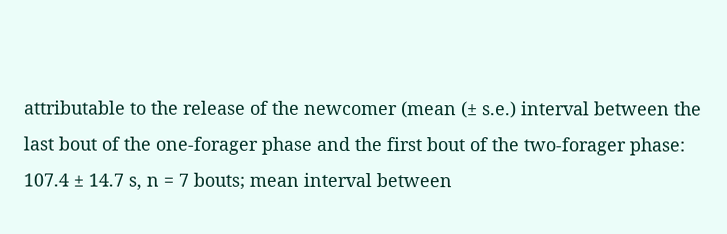attributable to the release of the newcomer (mean (± s.e.) interval between the last bout of the one-forager phase and the first bout of the two-forager phase: 107.4 ± 14.7 s, n = 7 bouts; mean interval between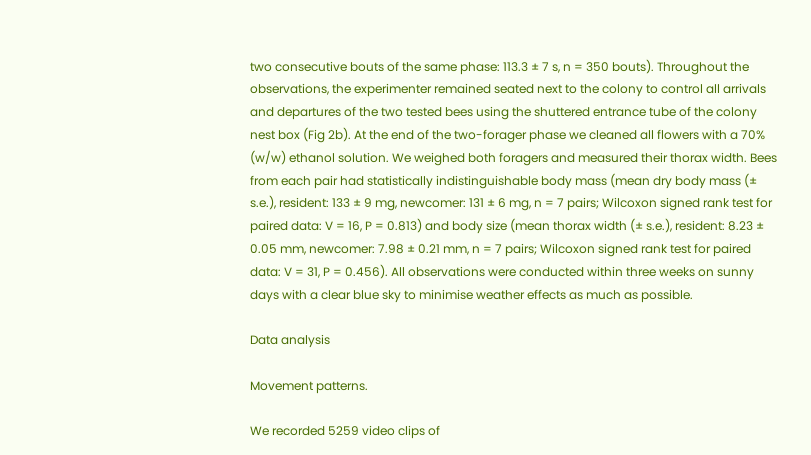two consecutive bouts of the same phase: 113.3 ± 7 s, n = 350 bouts). Throughout the observations, the experimenter remained seated next to the colony to control all arrivals and departures of the two tested bees using the shuttered entrance tube of the colony nest box (Fig 2b). At the end of the two-forager phase we cleaned all flowers with a 70% (w/w) ethanol solution. We weighed both foragers and measured their thorax width. Bees from each pair had statistically indistinguishable body mass (mean dry body mass (± s.e.), resident: 133 ± 9 mg, newcomer: 131 ± 6 mg, n = 7 pairs; Wilcoxon signed rank test for paired data: V = 16, P = 0.813) and body size (mean thorax width (± s.e.), resident: 8.23 ± 0.05 mm, newcomer: 7.98 ± 0.21 mm, n = 7 pairs; Wilcoxon signed rank test for paired data: V = 31, P = 0.456). All observations were conducted within three weeks on sunny days with a clear blue sky to minimise weather effects as much as possible.

Data analysis

Movement patterns.

We recorded 5259 video clips of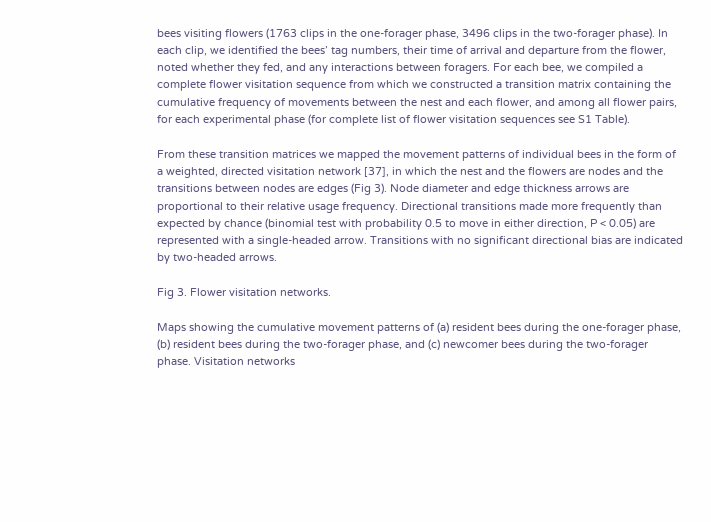bees visiting flowers (1763 clips in the one-forager phase, 3496 clips in the two-forager phase). In each clip, we identified the bees’ tag numbers, their time of arrival and departure from the flower, noted whether they fed, and any interactions between foragers. For each bee, we compiled a complete flower visitation sequence from which we constructed a transition matrix containing the cumulative frequency of movements between the nest and each flower, and among all flower pairs, for each experimental phase (for complete list of flower visitation sequences see S1 Table).

From these transition matrices we mapped the movement patterns of individual bees in the form of a weighted, directed visitation network [37], in which the nest and the flowers are nodes and the transitions between nodes are edges (Fig 3). Node diameter and edge thickness arrows are proportional to their relative usage frequency. Directional transitions made more frequently than expected by chance (binomial test with probability 0.5 to move in either direction, P < 0.05) are represented with a single-headed arrow. Transitions with no significant directional bias are indicated by two-headed arrows.

Fig 3. Flower visitation networks.

Maps showing the cumulative movement patterns of (a) resident bees during the one-forager phase, (b) resident bees during the two-forager phase, and (c) newcomer bees during the two-forager phase. Visitation networks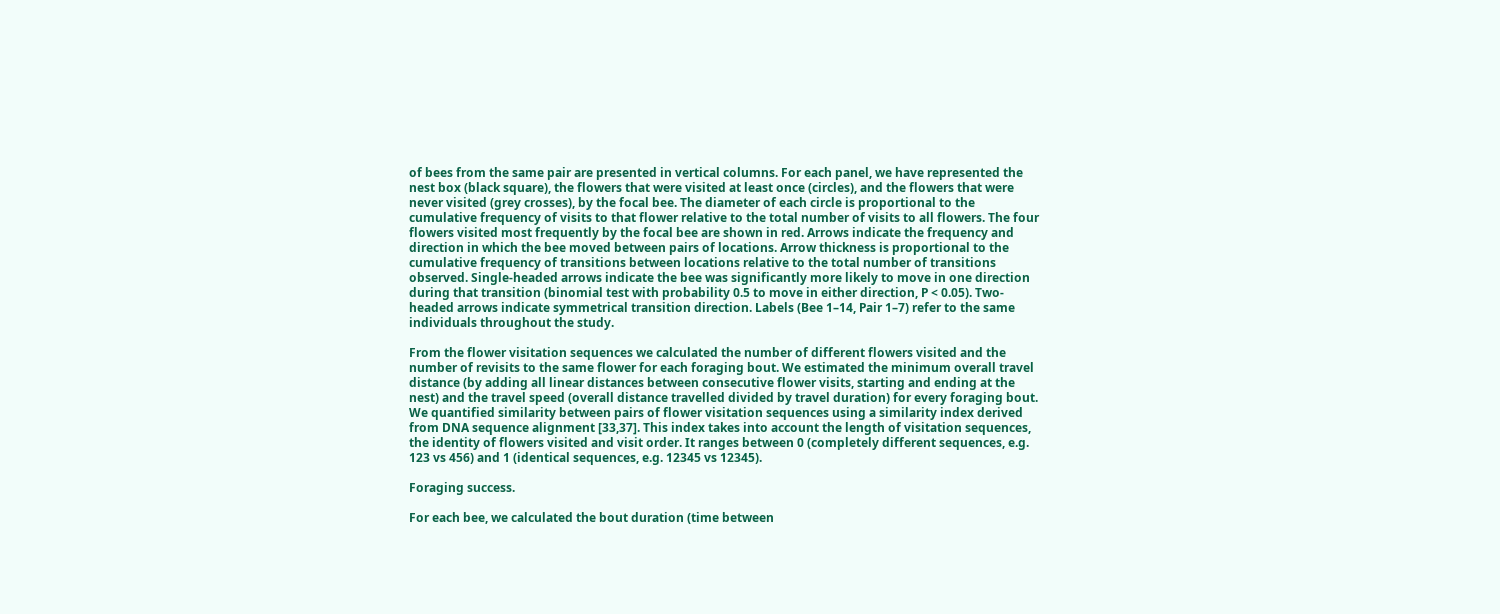of bees from the same pair are presented in vertical columns. For each panel, we have represented the nest box (black square), the flowers that were visited at least once (circles), and the flowers that were never visited (grey crosses), by the focal bee. The diameter of each circle is proportional to the cumulative frequency of visits to that flower relative to the total number of visits to all flowers. The four flowers visited most frequently by the focal bee are shown in red. Arrows indicate the frequency and direction in which the bee moved between pairs of locations. Arrow thickness is proportional to the cumulative frequency of transitions between locations relative to the total number of transitions observed. Single-headed arrows indicate the bee was significantly more likely to move in one direction during that transition (binomial test with probability 0.5 to move in either direction, P < 0.05). Two-headed arrows indicate symmetrical transition direction. Labels (Bee 1–14, Pair 1–7) refer to the same individuals throughout the study.

From the flower visitation sequences we calculated the number of different flowers visited and the number of revisits to the same flower for each foraging bout. We estimated the minimum overall travel distance (by adding all linear distances between consecutive flower visits, starting and ending at the nest) and the travel speed (overall distance travelled divided by travel duration) for every foraging bout. We quantified similarity between pairs of flower visitation sequences using a similarity index derived from DNA sequence alignment [33,37]. This index takes into account the length of visitation sequences, the identity of flowers visited and visit order. It ranges between 0 (completely different sequences, e.g. 123 vs 456) and 1 (identical sequences, e.g. 12345 vs 12345).

Foraging success.

For each bee, we calculated the bout duration (time between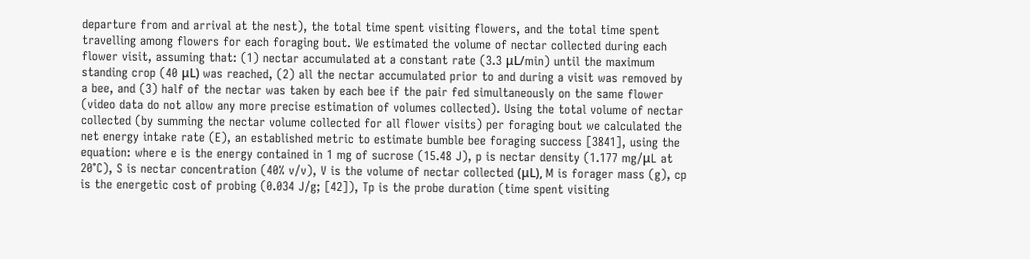departure from and arrival at the nest), the total time spent visiting flowers, and the total time spent travelling among flowers for each foraging bout. We estimated the volume of nectar collected during each flower visit, assuming that: (1) nectar accumulated at a constant rate (3.3 μL/min) until the maximum standing crop (40 μL) was reached, (2) all the nectar accumulated prior to and during a visit was removed by a bee, and (3) half of the nectar was taken by each bee if the pair fed simultaneously on the same flower (video data do not allow any more precise estimation of volumes collected). Using the total volume of nectar collected (by summing the nectar volume collected for all flower visits) per foraging bout we calculated the net energy intake rate (E), an established metric to estimate bumble bee foraging success [3841], using the equation: where e is the energy contained in 1 mg of sucrose (15.48 J), p is nectar density (1.177 mg/μL at 20°C), S is nectar concentration (40% v/v), V is the volume of nectar collected (μL), M is forager mass (g), cp is the energetic cost of probing (0.034 J/g; [42]), Tp is the probe duration (time spent visiting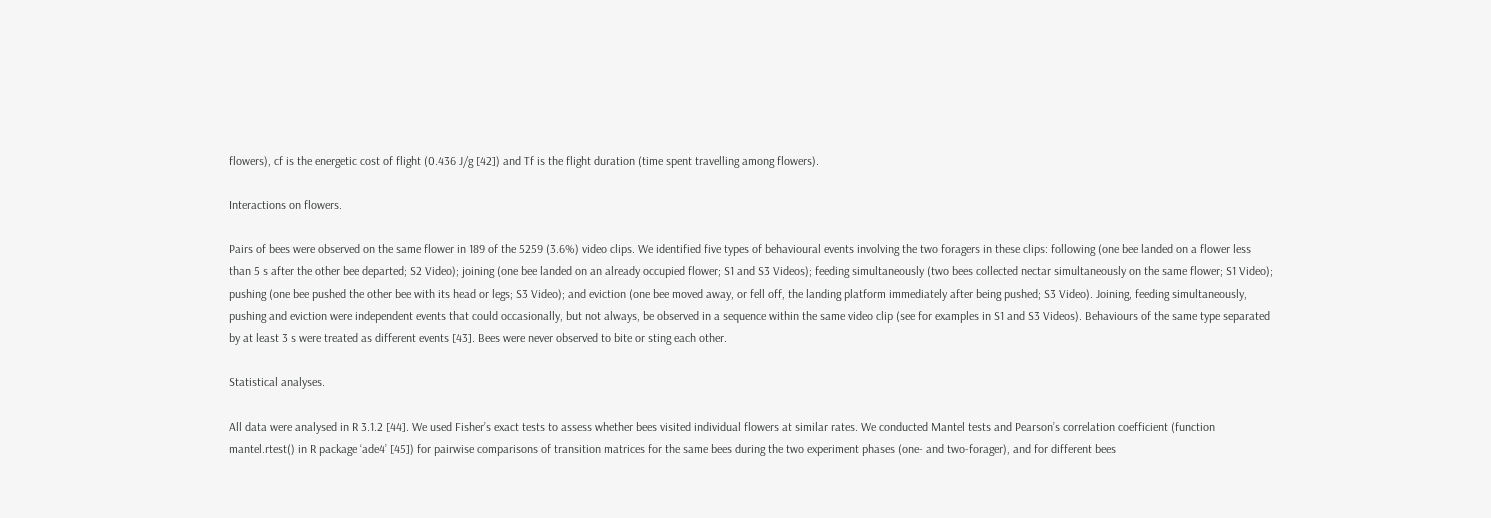flowers), cf is the energetic cost of flight (0.436 J/g [42]) and Tf is the flight duration (time spent travelling among flowers).

Interactions on flowers.

Pairs of bees were observed on the same flower in 189 of the 5259 (3.6%) video clips. We identified five types of behavioural events involving the two foragers in these clips: following (one bee landed on a flower less than 5 s after the other bee departed; S2 Video); joining (one bee landed on an already occupied flower; S1 and S3 Videos); feeding simultaneously (two bees collected nectar simultaneously on the same flower; S1 Video); pushing (one bee pushed the other bee with its head or legs; S3 Video); and eviction (one bee moved away, or fell off, the landing platform immediately after being pushed; S3 Video). Joining, feeding simultaneously, pushing and eviction were independent events that could occasionally, but not always, be observed in a sequence within the same video clip (see for examples in S1 and S3 Videos). Behaviours of the same type separated by at least 3 s were treated as different events [43]. Bees were never observed to bite or sting each other.

Statistical analyses.

All data were analysed in R 3.1.2 [44]. We used Fisher’s exact tests to assess whether bees visited individual flowers at similar rates. We conducted Mantel tests and Pearson’s correlation coefficient (function mantel.rtest() in R package ‘ade4’ [45]) for pairwise comparisons of transition matrices for the same bees during the two experiment phases (one- and two-forager), and for different bees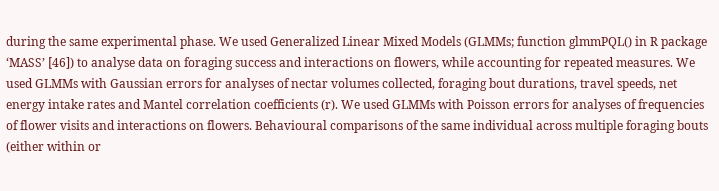during the same experimental phase. We used Generalized Linear Mixed Models (GLMMs; function glmmPQL() in R package ‘MASS’ [46]) to analyse data on foraging success and interactions on flowers, while accounting for repeated measures. We used GLMMs with Gaussian errors for analyses of nectar volumes collected, foraging bout durations, travel speeds, net energy intake rates and Mantel correlation coefficients (r). We used GLMMs with Poisson errors for analyses of frequencies of flower visits and interactions on flowers. Behavioural comparisons of the same individual across multiple foraging bouts (either within or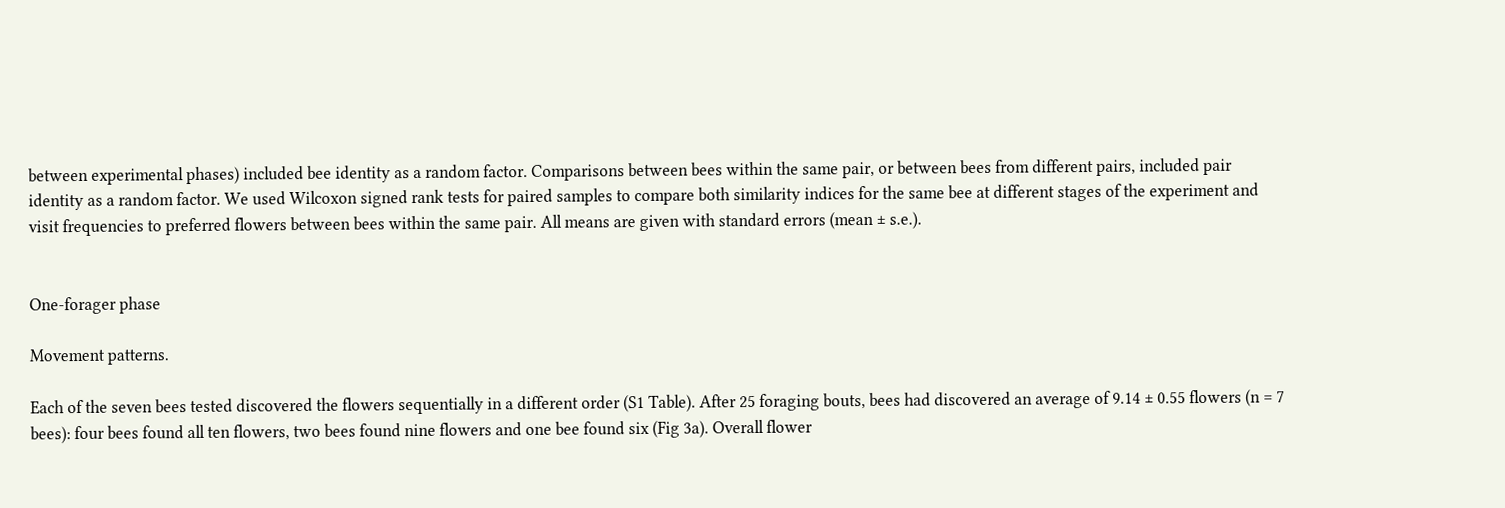between experimental phases) included bee identity as a random factor. Comparisons between bees within the same pair, or between bees from different pairs, included pair identity as a random factor. We used Wilcoxon signed rank tests for paired samples to compare both similarity indices for the same bee at different stages of the experiment and visit frequencies to preferred flowers between bees within the same pair. All means are given with standard errors (mean ± s.e.).


One-forager phase

Movement patterns.

Each of the seven bees tested discovered the flowers sequentially in a different order (S1 Table). After 25 foraging bouts, bees had discovered an average of 9.14 ± 0.55 flowers (n = 7 bees): four bees found all ten flowers, two bees found nine flowers and one bee found six (Fig 3a). Overall flower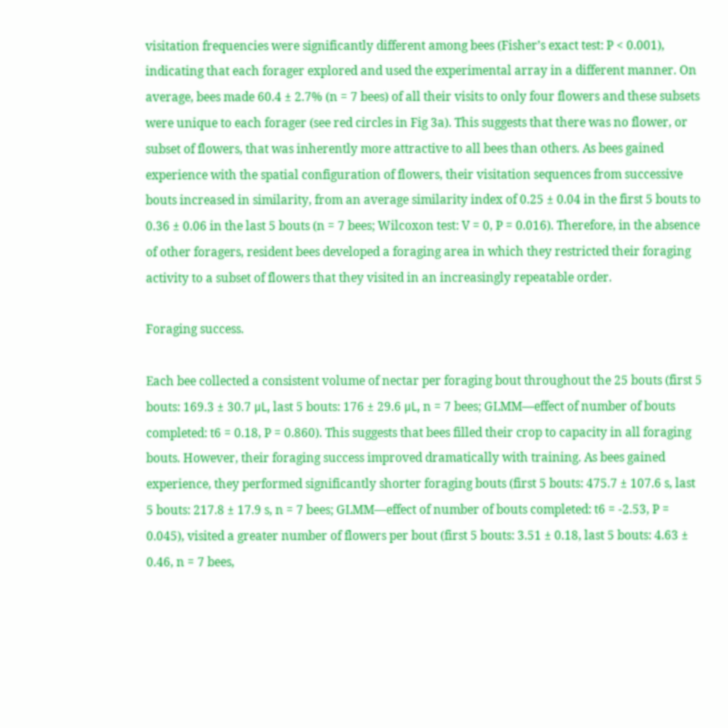visitation frequencies were significantly different among bees (Fisher’s exact test: P < 0.001), indicating that each forager explored and used the experimental array in a different manner. On average, bees made 60.4 ± 2.7% (n = 7 bees) of all their visits to only four flowers and these subsets were unique to each forager (see red circles in Fig 3a). This suggests that there was no flower, or subset of flowers, that was inherently more attractive to all bees than others. As bees gained experience with the spatial configuration of flowers, their visitation sequences from successive bouts increased in similarity, from an average similarity index of 0.25 ± 0.04 in the first 5 bouts to 0.36 ± 0.06 in the last 5 bouts (n = 7 bees; Wilcoxon test: V = 0, P = 0.016). Therefore, in the absence of other foragers, resident bees developed a foraging area in which they restricted their foraging activity to a subset of flowers that they visited in an increasingly repeatable order.

Foraging success.

Each bee collected a consistent volume of nectar per foraging bout throughout the 25 bouts (first 5 bouts: 169.3 ± 30.7 μL, last 5 bouts: 176 ± 29.6 μL, n = 7 bees; GLMM—effect of number of bouts completed: t6 = 0.18, P = 0.860). This suggests that bees filled their crop to capacity in all foraging bouts. However, their foraging success improved dramatically with training. As bees gained experience, they performed significantly shorter foraging bouts (first 5 bouts: 475.7 ± 107.6 s, last 5 bouts: 217.8 ± 17.9 s, n = 7 bees; GLMM—effect of number of bouts completed: t6 = -2.53, P = 0.045), visited a greater number of flowers per bout (first 5 bouts: 3.51 ± 0.18, last 5 bouts: 4.63 ± 0.46, n = 7 bees,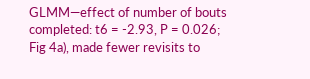GLMM—effect of number of bouts completed: t6 = -2.93, P = 0.026; Fig 4a), made fewer revisits to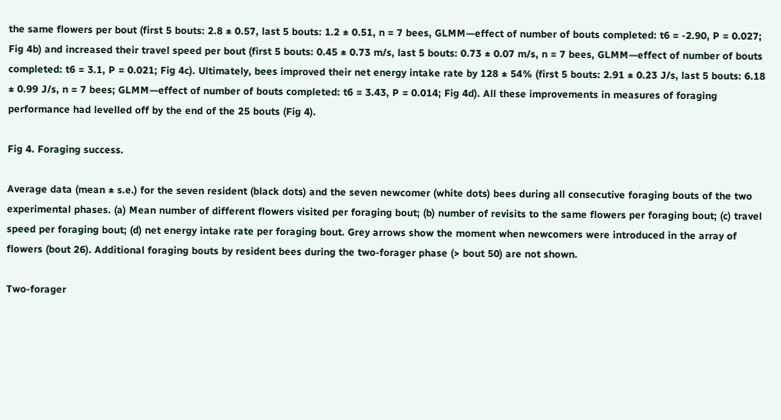the same flowers per bout (first 5 bouts: 2.8 ± 0.57, last 5 bouts: 1.2 ± 0.51, n = 7 bees, GLMM—effect of number of bouts completed: t6 = -2.90, P = 0.027; Fig 4b) and increased their travel speed per bout (first 5 bouts: 0.45 ± 0.73 m/s, last 5 bouts: 0.73 ± 0.07 m/s, n = 7 bees, GLMM—effect of number of bouts completed: t6 = 3.1, P = 0.021; Fig 4c). Ultimately, bees improved their net energy intake rate by 128 ± 54% (first 5 bouts: 2.91 ± 0.23 J/s, last 5 bouts: 6.18 ± 0.99 J/s, n = 7 bees; GLMM—effect of number of bouts completed: t6 = 3.43, P = 0.014; Fig 4d). All these improvements in measures of foraging performance had levelled off by the end of the 25 bouts (Fig 4).

Fig 4. Foraging success.

Average data (mean ± s.e.) for the seven resident (black dots) and the seven newcomer (white dots) bees during all consecutive foraging bouts of the two experimental phases. (a) Mean number of different flowers visited per foraging bout; (b) number of revisits to the same flowers per foraging bout; (c) travel speed per foraging bout; (d) net energy intake rate per foraging bout. Grey arrows show the moment when newcomers were introduced in the array of flowers (bout 26). Additional foraging bouts by resident bees during the two-forager phase (> bout 50) are not shown.

Two-forager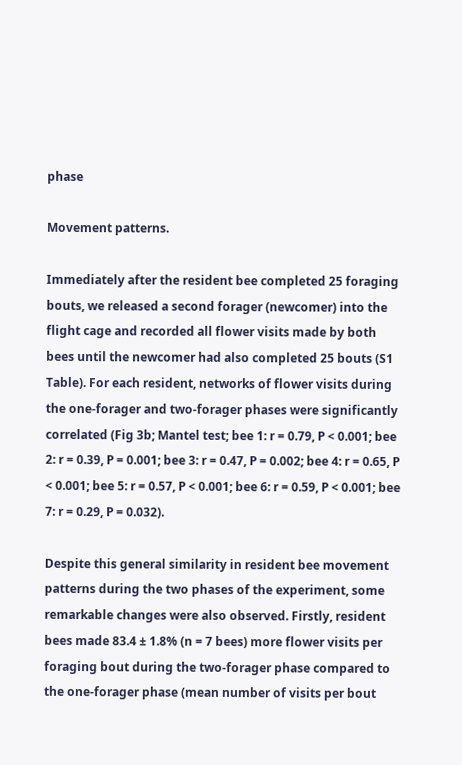phase

Movement patterns.

Immediately after the resident bee completed 25 foraging bouts, we released a second forager (newcomer) into the flight cage and recorded all flower visits made by both bees until the newcomer had also completed 25 bouts (S1 Table). For each resident, networks of flower visits during the one-forager and two-forager phases were significantly correlated (Fig 3b; Mantel test; bee 1: r = 0.79, P < 0.001; bee 2: r = 0.39, P = 0.001; bee 3: r = 0.47, P = 0.002; bee 4: r = 0.65, P < 0.001; bee 5: r = 0.57, P < 0.001; bee 6: r = 0.59, P < 0.001; bee 7: r = 0.29, P = 0.032).

Despite this general similarity in resident bee movement patterns during the two phases of the experiment, some remarkable changes were also observed. Firstly, resident bees made 83.4 ± 1.8% (n = 7 bees) more flower visits per foraging bout during the two-forager phase compared to the one-forager phase (mean number of visits per bout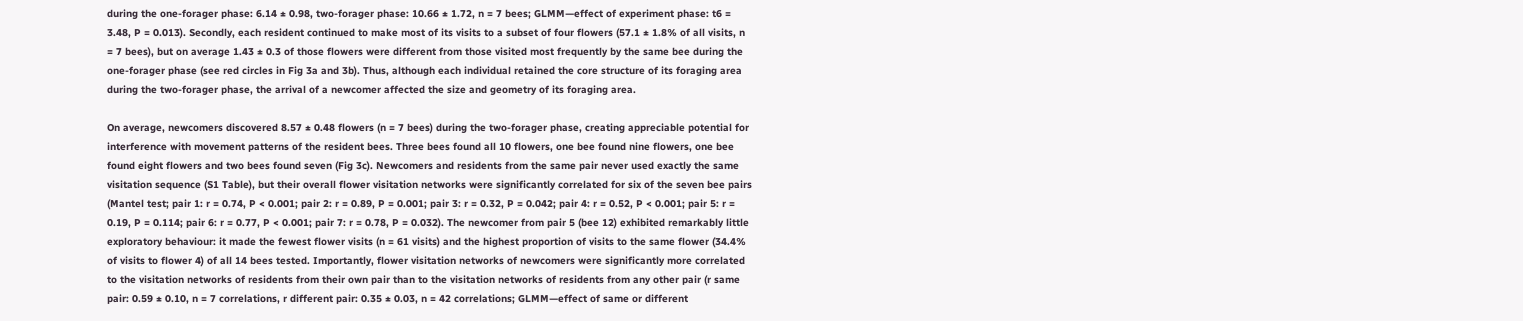during the one-forager phase: 6.14 ± 0.98, two-forager phase: 10.66 ± 1.72, n = 7 bees; GLMM—effect of experiment phase: t6 = 3.48, P = 0.013). Secondly, each resident continued to make most of its visits to a subset of four flowers (57.1 ± 1.8% of all visits, n = 7 bees), but on average 1.43 ± 0.3 of those flowers were different from those visited most frequently by the same bee during the one-forager phase (see red circles in Fig 3a and 3b). Thus, although each individual retained the core structure of its foraging area during the two-forager phase, the arrival of a newcomer affected the size and geometry of its foraging area.

On average, newcomers discovered 8.57 ± 0.48 flowers (n = 7 bees) during the two-forager phase, creating appreciable potential for interference with movement patterns of the resident bees. Three bees found all 10 flowers, one bee found nine flowers, one bee found eight flowers and two bees found seven (Fig 3c). Newcomers and residents from the same pair never used exactly the same visitation sequence (S1 Table), but their overall flower visitation networks were significantly correlated for six of the seven bee pairs (Mantel test; pair 1: r = 0.74, P < 0.001; pair 2: r = 0.89, P = 0.001; pair 3: r = 0.32, P = 0.042; pair 4: r = 0.52, P < 0.001; pair 5: r = 0.19, P = 0.114; pair 6: r = 0.77, P < 0.001; pair 7: r = 0.78, P = 0.032). The newcomer from pair 5 (bee 12) exhibited remarkably little exploratory behaviour: it made the fewest flower visits (n = 61 visits) and the highest proportion of visits to the same flower (34.4% of visits to flower 4) of all 14 bees tested. Importantly, flower visitation networks of newcomers were significantly more correlated to the visitation networks of residents from their own pair than to the visitation networks of residents from any other pair (r same pair: 0.59 ± 0.10, n = 7 correlations, r different pair: 0.35 ± 0.03, n = 42 correlations; GLMM—effect of same or different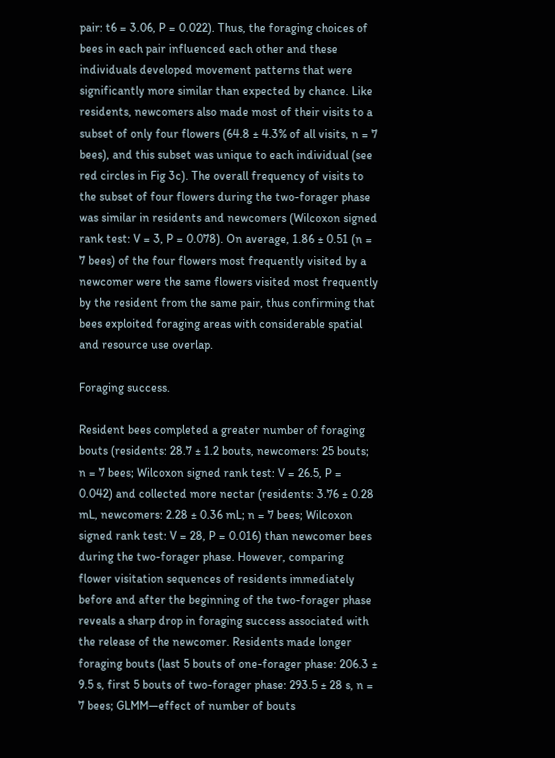pair: t6 = 3.06, P = 0.022). Thus, the foraging choices of bees in each pair influenced each other and these individuals developed movement patterns that were significantly more similar than expected by chance. Like residents, newcomers also made most of their visits to a subset of only four flowers (64.8 ± 4.3% of all visits, n = 7 bees), and this subset was unique to each individual (see red circles in Fig 3c). The overall frequency of visits to the subset of four flowers during the two-forager phase was similar in residents and newcomers (Wilcoxon signed rank test: V = 3, P = 0.078). On average, 1.86 ± 0.51 (n = 7 bees) of the four flowers most frequently visited by a newcomer were the same flowers visited most frequently by the resident from the same pair, thus confirming that bees exploited foraging areas with considerable spatial and resource use overlap.

Foraging success.

Resident bees completed a greater number of foraging bouts (residents: 28.7 ± 1.2 bouts, newcomers: 25 bouts; n = 7 bees; Wilcoxon signed rank test: V = 26.5, P = 0.042) and collected more nectar (residents: 3.76 ± 0.28 mL, newcomers: 2.28 ± 0.36 mL; n = 7 bees; Wilcoxon signed rank test: V = 28, P = 0.016) than newcomer bees during the two-forager phase. However, comparing flower visitation sequences of residents immediately before and after the beginning of the two-forager phase reveals a sharp drop in foraging success associated with the release of the newcomer. Residents made longer foraging bouts (last 5 bouts of one-forager phase: 206.3 ± 9.5 s, first 5 bouts of two-forager phase: 293.5 ± 28 s, n = 7 bees; GLMM—effect of number of bouts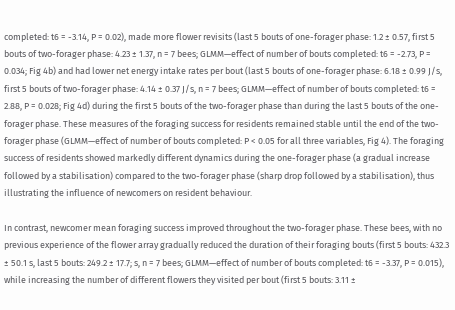completed: t6 = -3.14, P = 0.02), made more flower revisits (last 5 bouts of one-forager phase: 1.2 ± 0.57, first 5 bouts of two-forager phase: 4.23 ± 1.37, n = 7 bees; GLMM—effect of number of bouts completed: t6 = -2.73, P = 0.034; Fig 4b) and had lower net energy intake rates per bout (last 5 bouts of one-forager phase: 6.18 ± 0.99 J/s, first 5 bouts of two-forager phase: 4.14 ± 0.37 J/s, n = 7 bees; GLMM—effect of number of bouts completed: t6 = 2.88, P = 0.028; Fig 4d) during the first 5 bouts of the two-forager phase than during the last 5 bouts of the one-forager phase. These measures of the foraging success for residents remained stable until the end of the two-forager phase (GLMM—effect of number of bouts completed: P < 0.05 for all three variables, Fig 4). The foraging success of residents showed markedly different dynamics during the one-forager phase (a gradual increase followed by a stabilisation) compared to the two-forager phase (sharp drop followed by a stabilisation), thus illustrating the influence of newcomers on resident behaviour.

In contrast, newcomer mean foraging success improved throughout the two-forager phase. These bees, with no previous experience of the flower array gradually reduced the duration of their foraging bouts (first 5 bouts: 432.3 ± 50.1 s, last 5 bouts: 249.2 ± 17.7; s, n = 7 bees; GLMM—effect of number of bouts completed: t6 = -3.37, P = 0.015), while increasing the number of different flowers they visited per bout (first 5 bouts: 3.11 ±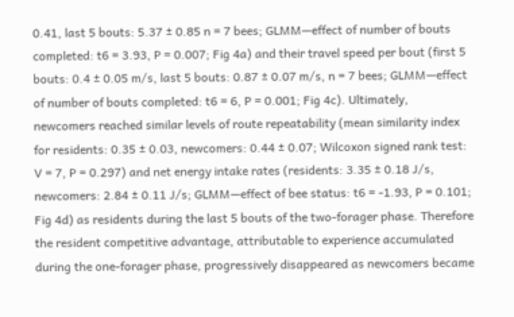0.41, last 5 bouts: 5.37 ± 0.85 n = 7 bees; GLMM—effect of number of bouts completed: t6 = 3.93, P = 0.007; Fig 4a) and their travel speed per bout (first 5 bouts: 0.4 ± 0.05 m/s, last 5 bouts: 0.87 ± 0.07 m/s, n = 7 bees; GLMM—effect of number of bouts completed: t6 = 6, P = 0.001; Fig 4c). Ultimately, newcomers reached similar levels of route repeatability (mean similarity index for residents: 0.35 ± 0.03, newcomers: 0.44 ± 0.07; Wilcoxon signed rank test: V = 7, P = 0.297) and net energy intake rates (residents: 3.35 ± 0.18 J/s, newcomers: 2.84 ± 0.11 J/s; GLMM—effect of bee status: t6 = -1.93, P = 0.101; Fig 4d) as residents during the last 5 bouts of the two-forager phase. Therefore the resident competitive advantage, attributable to experience accumulated during the one-forager phase, progressively disappeared as newcomers became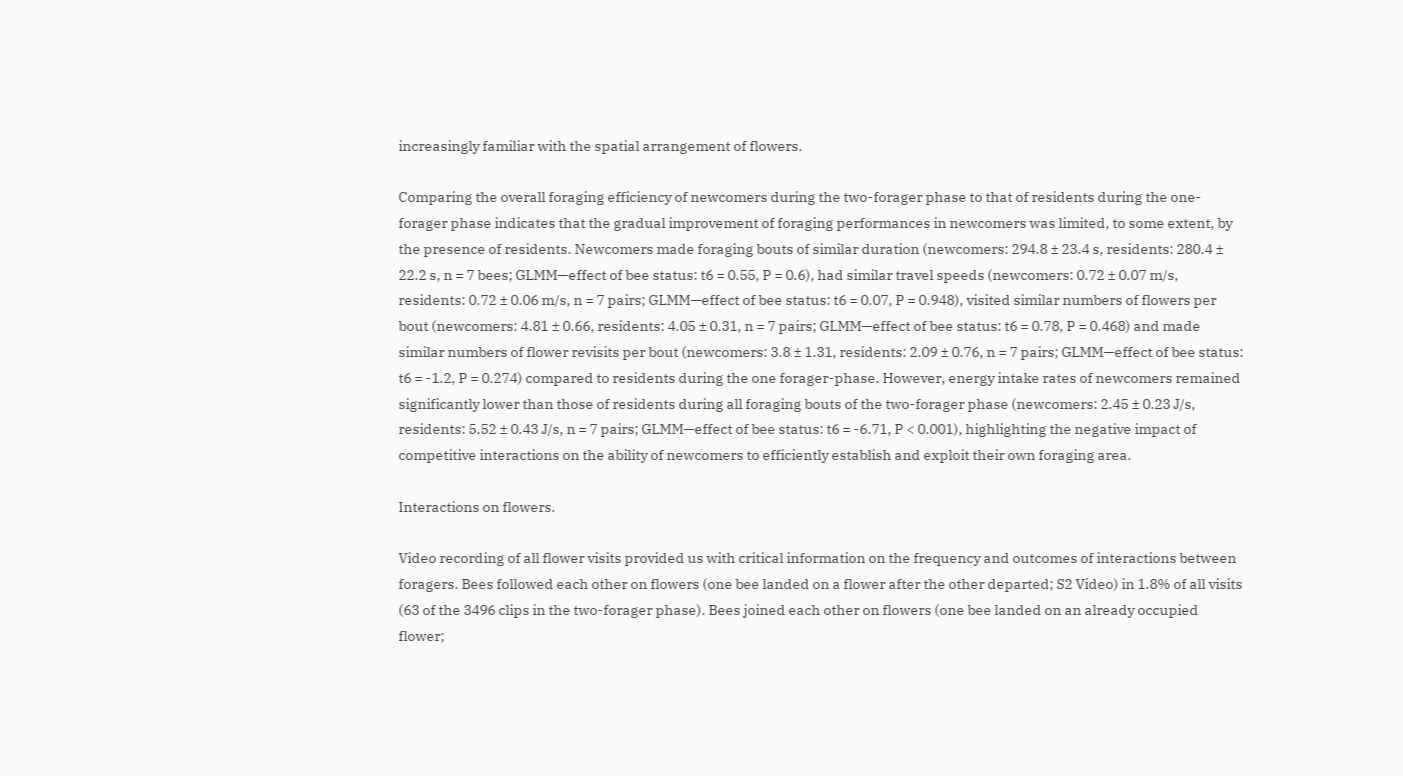increasingly familiar with the spatial arrangement of flowers.

Comparing the overall foraging efficiency of newcomers during the two-forager phase to that of residents during the one-forager phase indicates that the gradual improvement of foraging performances in newcomers was limited, to some extent, by the presence of residents. Newcomers made foraging bouts of similar duration (newcomers: 294.8 ± 23.4 s, residents: 280.4 ± 22.2 s, n = 7 bees; GLMM—effect of bee status: t6 = 0.55, P = 0.6), had similar travel speeds (newcomers: 0.72 ± 0.07 m/s, residents: 0.72 ± 0.06 m/s, n = 7 pairs; GLMM—effect of bee status: t6 = 0.07, P = 0.948), visited similar numbers of flowers per bout (newcomers: 4.81 ± 0.66, residents: 4.05 ± 0.31, n = 7 pairs; GLMM—effect of bee status: t6 = 0.78, P = 0.468) and made similar numbers of flower revisits per bout (newcomers: 3.8 ± 1.31, residents: 2.09 ± 0.76, n = 7 pairs; GLMM—effect of bee status: t6 = -1.2, P = 0.274) compared to residents during the one forager-phase. However, energy intake rates of newcomers remained significantly lower than those of residents during all foraging bouts of the two-forager phase (newcomers: 2.45 ± 0.23 J/s, residents: 5.52 ± 0.43 J/s, n = 7 pairs; GLMM—effect of bee status: t6 = -6.71, P < 0.001), highlighting the negative impact of competitive interactions on the ability of newcomers to efficiently establish and exploit their own foraging area.

Interactions on flowers.

Video recording of all flower visits provided us with critical information on the frequency and outcomes of interactions between foragers. Bees followed each other on flowers (one bee landed on a flower after the other departed; S2 Video) in 1.8% of all visits (63 of the 3496 clips in the two-forager phase). Bees joined each other on flowers (one bee landed on an already occupied flower;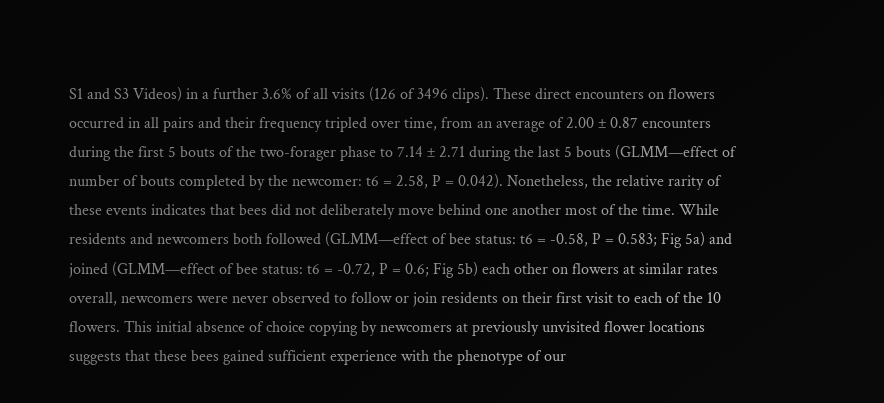S1 and S3 Videos) in a further 3.6% of all visits (126 of 3496 clips). These direct encounters on flowers occurred in all pairs and their frequency tripled over time, from an average of 2.00 ± 0.87 encounters during the first 5 bouts of the two-forager phase to 7.14 ± 2.71 during the last 5 bouts (GLMM—effect of number of bouts completed by the newcomer: t6 = 2.58, P = 0.042). Nonetheless, the relative rarity of these events indicates that bees did not deliberately move behind one another most of the time. While residents and newcomers both followed (GLMM—effect of bee status: t6 = -0.58, P = 0.583; Fig 5a) and joined (GLMM—effect of bee status: t6 = -0.72, P = 0.6; Fig 5b) each other on flowers at similar rates overall, newcomers were never observed to follow or join residents on their first visit to each of the 10 flowers. This initial absence of choice copying by newcomers at previously unvisited flower locations suggests that these bees gained sufficient experience with the phenotype of our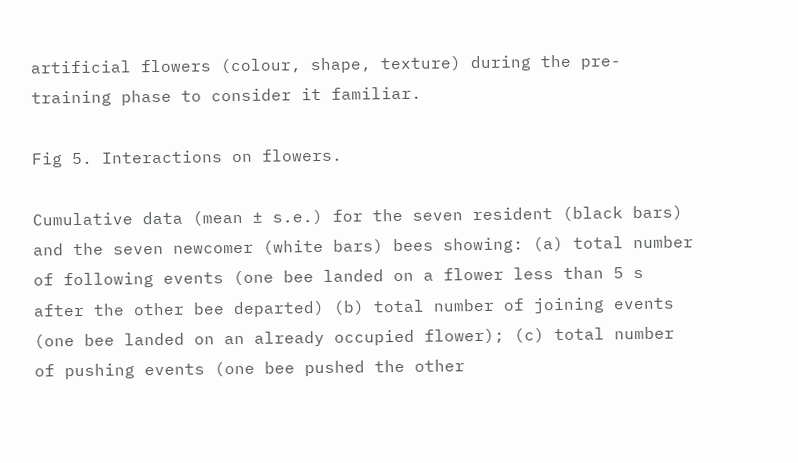artificial flowers (colour, shape, texture) during the pre-training phase to consider it familiar.

Fig 5. Interactions on flowers.

Cumulative data (mean ± s.e.) for the seven resident (black bars) and the seven newcomer (white bars) bees showing: (a) total number of following events (one bee landed on a flower less than 5 s after the other bee departed) (b) total number of joining events (one bee landed on an already occupied flower); (c) total number of pushing events (one bee pushed the other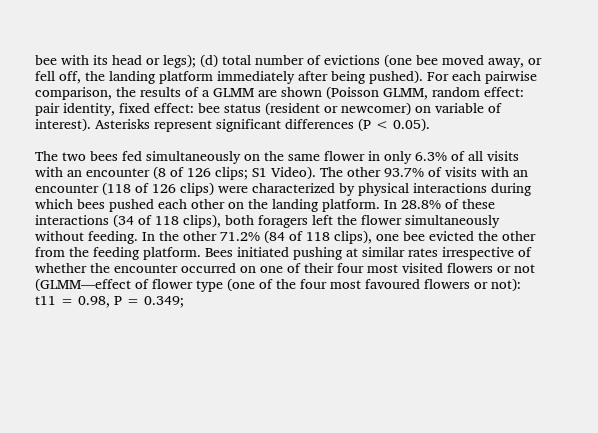bee with its head or legs); (d) total number of evictions (one bee moved away, or fell off, the landing platform immediately after being pushed). For each pairwise comparison, the results of a GLMM are shown (Poisson GLMM, random effect: pair identity, fixed effect: bee status (resident or newcomer) on variable of interest). Asterisks represent significant differences (P < 0.05).

The two bees fed simultaneously on the same flower in only 6.3% of all visits with an encounter (8 of 126 clips; S1 Video). The other 93.7% of visits with an encounter (118 of 126 clips) were characterized by physical interactions during which bees pushed each other on the landing platform. In 28.8% of these interactions (34 of 118 clips), both foragers left the flower simultaneously without feeding. In the other 71.2% (84 of 118 clips), one bee evicted the other from the feeding platform. Bees initiated pushing at similar rates irrespective of whether the encounter occurred on one of their four most visited flowers or not (GLMM—effect of flower type (one of the four most favoured flowers or not): t11 = 0.98, P = 0.349;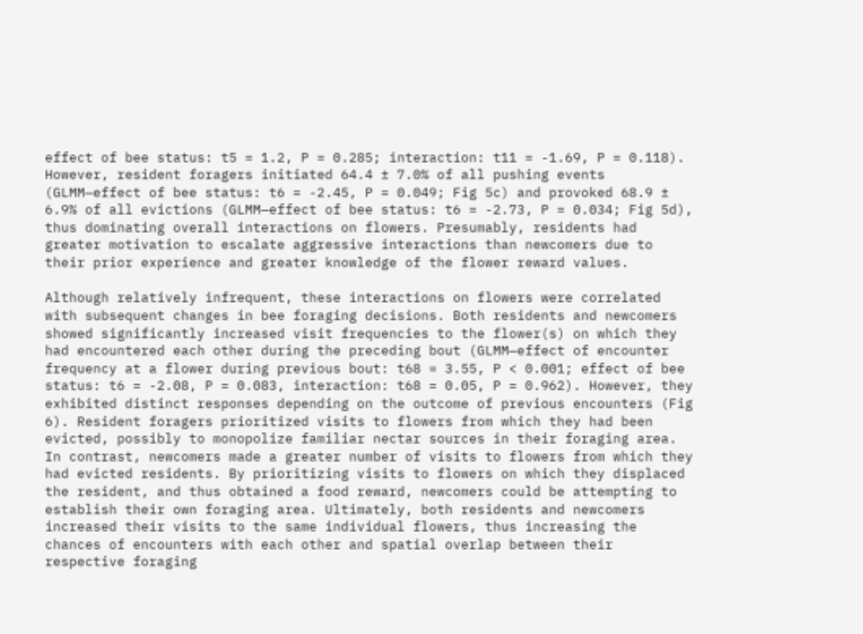effect of bee status: t5 = 1.2, P = 0.285; interaction: t11 = -1.69, P = 0.118). However, resident foragers initiated 64.4 ± 7.0% of all pushing events (GLMM—effect of bee status: t6 = -2.45, P = 0.049; Fig 5c) and provoked 68.9 ± 6.9% of all evictions (GLMM—effect of bee status: t6 = -2.73, P = 0.034; Fig 5d), thus dominating overall interactions on flowers. Presumably, residents had greater motivation to escalate aggressive interactions than newcomers due to their prior experience and greater knowledge of the flower reward values.

Although relatively infrequent, these interactions on flowers were correlated with subsequent changes in bee foraging decisions. Both residents and newcomers showed significantly increased visit frequencies to the flower(s) on which they had encountered each other during the preceding bout (GLMM—effect of encounter frequency at a flower during previous bout: t68 = 3.55, P < 0.001; effect of bee status: t6 = -2.08, P = 0.083, interaction: t68 = 0.05, P = 0.962). However, they exhibited distinct responses depending on the outcome of previous encounters (Fig 6). Resident foragers prioritized visits to flowers from which they had been evicted, possibly to monopolize familiar nectar sources in their foraging area. In contrast, newcomers made a greater number of visits to flowers from which they had evicted residents. By prioritizing visits to flowers on which they displaced the resident, and thus obtained a food reward, newcomers could be attempting to establish their own foraging area. Ultimately, both residents and newcomers increased their visits to the same individual flowers, thus increasing the chances of encounters with each other and spatial overlap between their respective foraging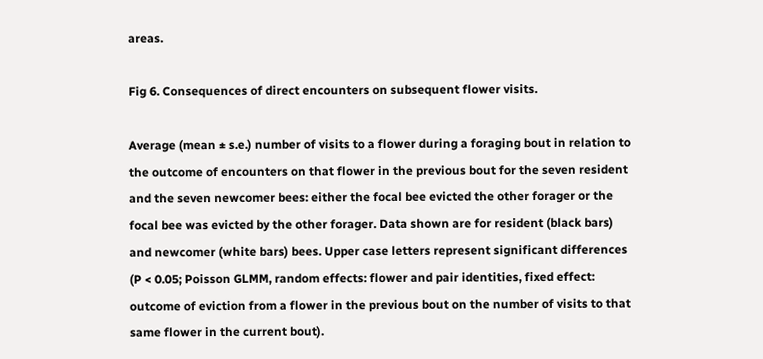areas.

Fig 6. Consequences of direct encounters on subsequent flower visits.

Average (mean ± s.e.) number of visits to a flower during a foraging bout in relation to the outcome of encounters on that flower in the previous bout for the seven resident and the seven newcomer bees: either the focal bee evicted the other forager or the focal bee was evicted by the other forager. Data shown are for resident (black bars) and newcomer (white bars) bees. Upper case letters represent significant differences (P < 0.05; Poisson GLMM, random effects: flower and pair identities, fixed effect: outcome of eviction from a flower in the previous bout on the number of visits to that same flower in the current bout).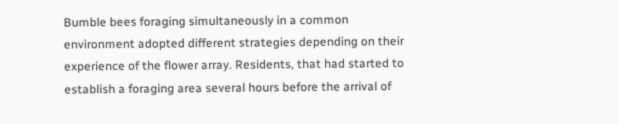Bumble bees foraging simultaneously in a common environment adopted different strategies depending on their experience of the flower array. Residents, that had started to establish a foraging area several hours before the arrival of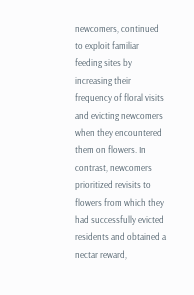newcomers, continued to exploit familiar feeding sites by increasing their frequency of floral visits and evicting newcomers when they encountered them on flowers. In contrast, newcomers prioritized revisits to flowers from which they had successfully evicted residents and obtained a nectar reward,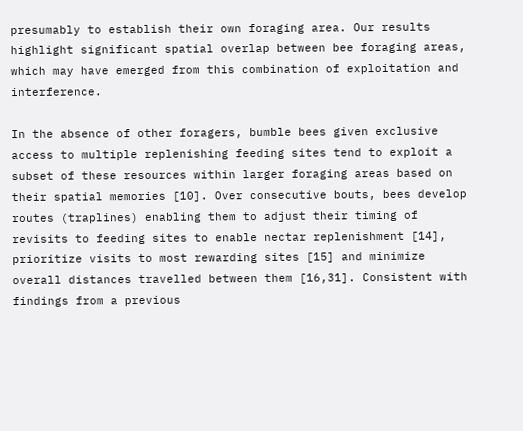presumably to establish their own foraging area. Our results highlight significant spatial overlap between bee foraging areas, which may have emerged from this combination of exploitation and interference.

In the absence of other foragers, bumble bees given exclusive access to multiple replenishing feeding sites tend to exploit a subset of these resources within larger foraging areas based on their spatial memories [10]. Over consecutive bouts, bees develop routes (traplines) enabling them to adjust their timing of revisits to feeding sites to enable nectar replenishment [14], prioritize visits to most rewarding sites [15] and minimize overall distances travelled between them [16,31]. Consistent with findings from a previous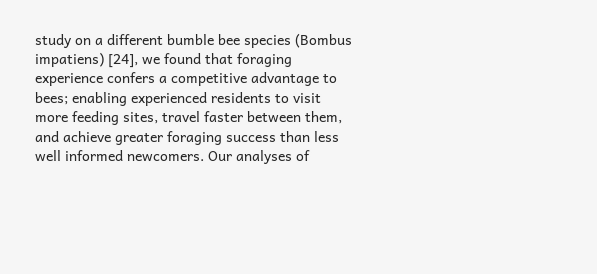study on a different bumble bee species (Bombus impatiens) [24], we found that foraging experience confers a competitive advantage to bees; enabling experienced residents to visit more feeding sites, travel faster between them, and achieve greater foraging success than less well informed newcomers. Our analyses of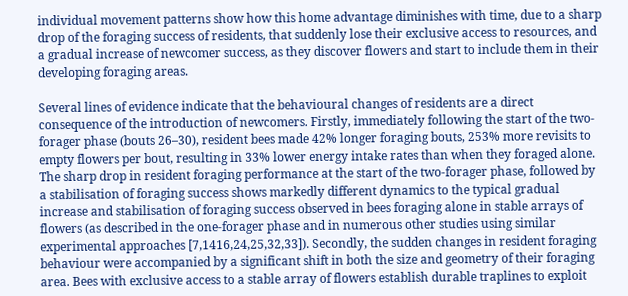individual movement patterns show how this home advantage diminishes with time, due to a sharp drop of the foraging success of residents, that suddenly lose their exclusive access to resources, and a gradual increase of newcomer success, as they discover flowers and start to include them in their developing foraging areas.

Several lines of evidence indicate that the behavioural changes of residents are a direct consequence of the introduction of newcomers. Firstly, immediately following the start of the two-forager phase (bouts 26–30), resident bees made 42% longer foraging bouts, 253% more revisits to empty flowers per bout, resulting in 33% lower energy intake rates than when they foraged alone. The sharp drop in resident foraging performance at the start of the two-forager phase, followed by a stabilisation of foraging success shows markedly different dynamics to the typical gradual increase and stabilisation of foraging success observed in bees foraging alone in stable arrays of flowers (as described in the one-forager phase and in numerous other studies using similar experimental approaches [7,1416,24,25,32,33]). Secondly, the sudden changes in resident foraging behaviour were accompanied by a significant shift in both the size and geometry of their foraging area. Bees with exclusive access to a stable array of flowers establish durable traplines to exploit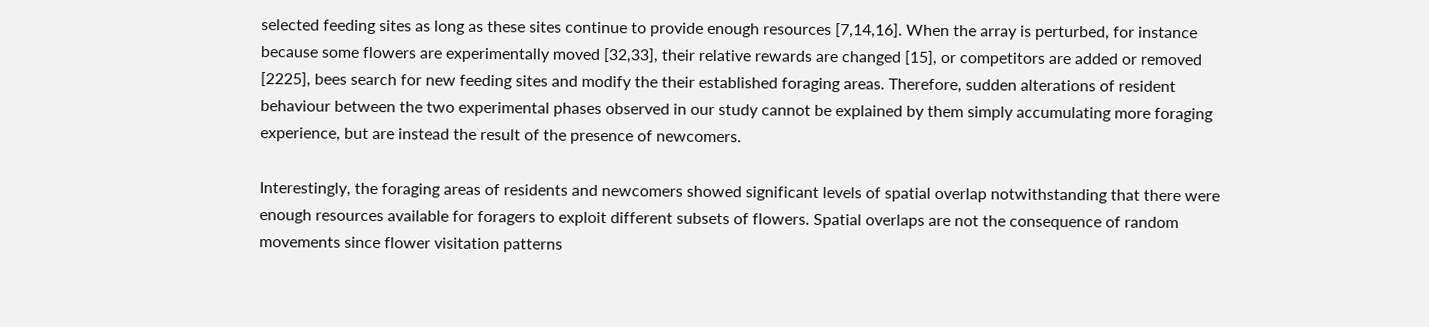selected feeding sites as long as these sites continue to provide enough resources [7,14,16]. When the array is perturbed, for instance because some flowers are experimentally moved [32,33], their relative rewards are changed [15], or competitors are added or removed [2225], bees search for new feeding sites and modify the their established foraging areas. Therefore, sudden alterations of resident behaviour between the two experimental phases observed in our study cannot be explained by them simply accumulating more foraging experience, but are instead the result of the presence of newcomers.

Interestingly, the foraging areas of residents and newcomers showed significant levels of spatial overlap notwithstanding that there were enough resources available for foragers to exploit different subsets of flowers. Spatial overlaps are not the consequence of random movements since flower visitation patterns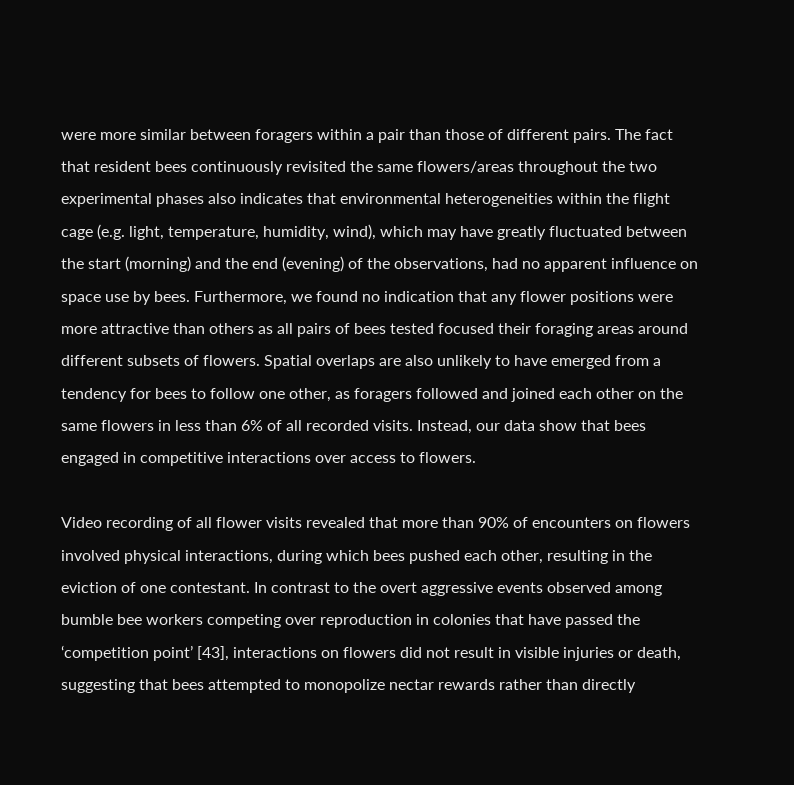were more similar between foragers within a pair than those of different pairs. The fact that resident bees continuously revisited the same flowers/areas throughout the two experimental phases also indicates that environmental heterogeneities within the flight cage (e.g. light, temperature, humidity, wind), which may have greatly fluctuated between the start (morning) and the end (evening) of the observations, had no apparent influence on space use by bees. Furthermore, we found no indication that any flower positions were more attractive than others as all pairs of bees tested focused their foraging areas around different subsets of flowers. Spatial overlaps are also unlikely to have emerged from a tendency for bees to follow one other, as foragers followed and joined each other on the same flowers in less than 6% of all recorded visits. Instead, our data show that bees engaged in competitive interactions over access to flowers.

Video recording of all flower visits revealed that more than 90% of encounters on flowers involved physical interactions, during which bees pushed each other, resulting in the eviction of one contestant. In contrast to the overt aggressive events observed among bumble bee workers competing over reproduction in colonies that have passed the ‘competition point’ [43], interactions on flowers did not result in visible injuries or death, suggesting that bees attempted to monopolize nectar rewards rather than directly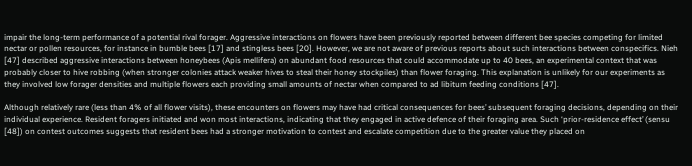impair the long-term performance of a potential rival forager. Aggressive interactions on flowers have been previously reported between different bee species competing for limited nectar or pollen resources, for instance in bumble bees [17] and stingless bees [20]. However, we are not aware of previous reports about such interactions between conspecifics. Nieh [47] described aggressive interactions between honeybees (Apis mellifera) on abundant food resources that could accommodate up to 40 bees, an experimental context that was probably closer to hive robbing (when stronger colonies attack weaker hives to steal their honey stockpiles) than flower foraging. This explanation is unlikely for our experiments as they involved low forager densities and multiple flowers each providing small amounts of nectar when compared to ad libitum feeding conditions [47].

Although relatively rare (less than 4% of all flower visits), these encounters on flowers may have had critical consequences for bees’ subsequent foraging decisions, depending on their individual experience. Resident foragers initiated and won most interactions, indicating that they engaged in active defence of their foraging area. Such ‘prior-residence effect’ (sensu [48]) on contest outcomes suggests that resident bees had a stronger motivation to contest and escalate competition due to the greater value they placed on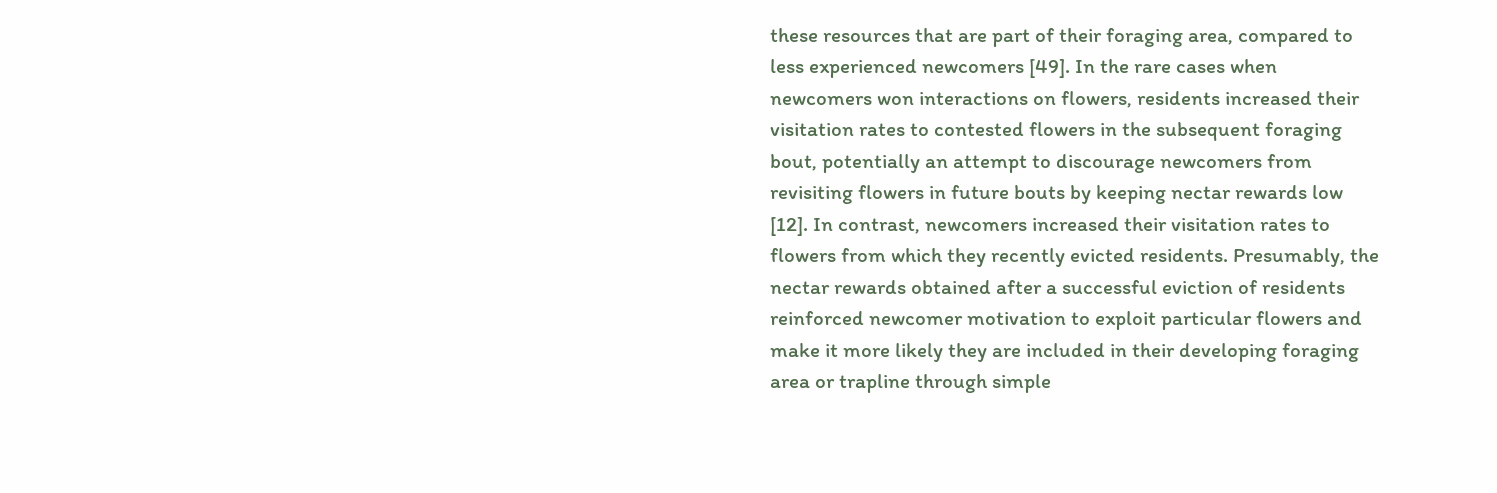these resources that are part of their foraging area, compared to less experienced newcomers [49]. In the rare cases when newcomers won interactions on flowers, residents increased their visitation rates to contested flowers in the subsequent foraging bout, potentially an attempt to discourage newcomers from revisiting flowers in future bouts by keeping nectar rewards low [12]. In contrast, newcomers increased their visitation rates to flowers from which they recently evicted residents. Presumably, the nectar rewards obtained after a successful eviction of residents reinforced newcomer motivation to exploit particular flowers and make it more likely they are included in their developing foraging area or trapline through simple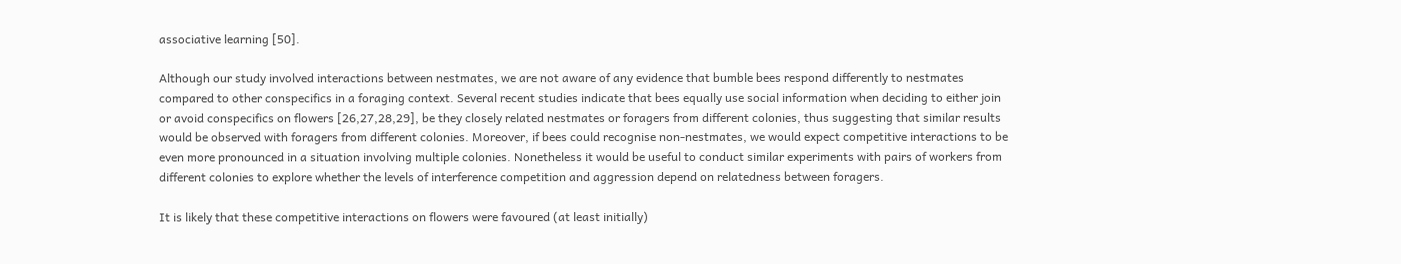associative learning [50].

Although our study involved interactions between nestmates, we are not aware of any evidence that bumble bees respond differently to nestmates compared to other conspecifics in a foraging context. Several recent studies indicate that bees equally use social information when deciding to either join or avoid conspecifics on flowers [26,27,28,29], be they closely related nestmates or foragers from different colonies, thus suggesting that similar results would be observed with foragers from different colonies. Moreover, if bees could recognise non-nestmates, we would expect competitive interactions to be even more pronounced in a situation involving multiple colonies. Nonetheless it would be useful to conduct similar experiments with pairs of workers from different colonies to explore whether the levels of interference competition and aggression depend on relatedness between foragers.

It is likely that these competitive interactions on flowers were favoured (at least initially)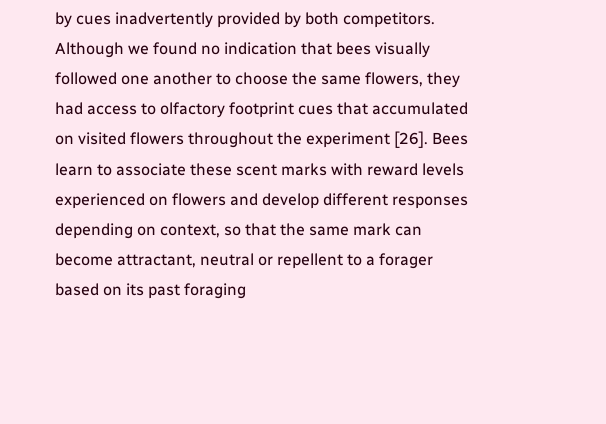by cues inadvertently provided by both competitors. Although we found no indication that bees visually followed one another to choose the same flowers, they had access to olfactory footprint cues that accumulated on visited flowers throughout the experiment [26]. Bees learn to associate these scent marks with reward levels experienced on flowers and develop different responses depending on context, so that the same mark can become attractant, neutral or repellent to a forager based on its past foraging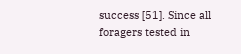success [51]. Since all foragers tested in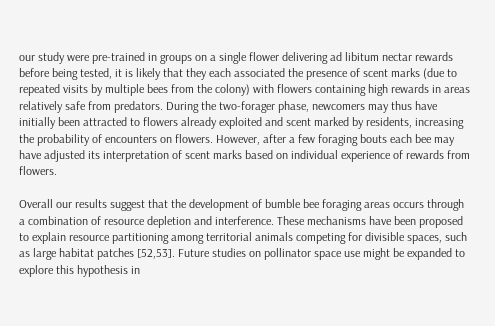our study were pre-trained in groups on a single flower delivering ad libitum nectar rewards before being tested, it is likely that they each associated the presence of scent marks (due to repeated visits by multiple bees from the colony) with flowers containing high rewards in areas relatively safe from predators. During the two-forager phase, newcomers may thus have initially been attracted to flowers already exploited and scent marked by residents, increasing the probability of encounters on flowers. However, after a few foraging bouts each bee may have adjusted its interpretation of scent marks based on individual experience of rewards from flowers.

Overall our results suggest that the development of bumble bee foraging areas occurs through a combination of resource depletion and interference. These mechanisms have been proposed to explain resource partitioning among territorial animals competing for divisible spaces, such as large habitat patches [52,53]. Future studies on pollinator space use might be expanded to explore this hypothesis in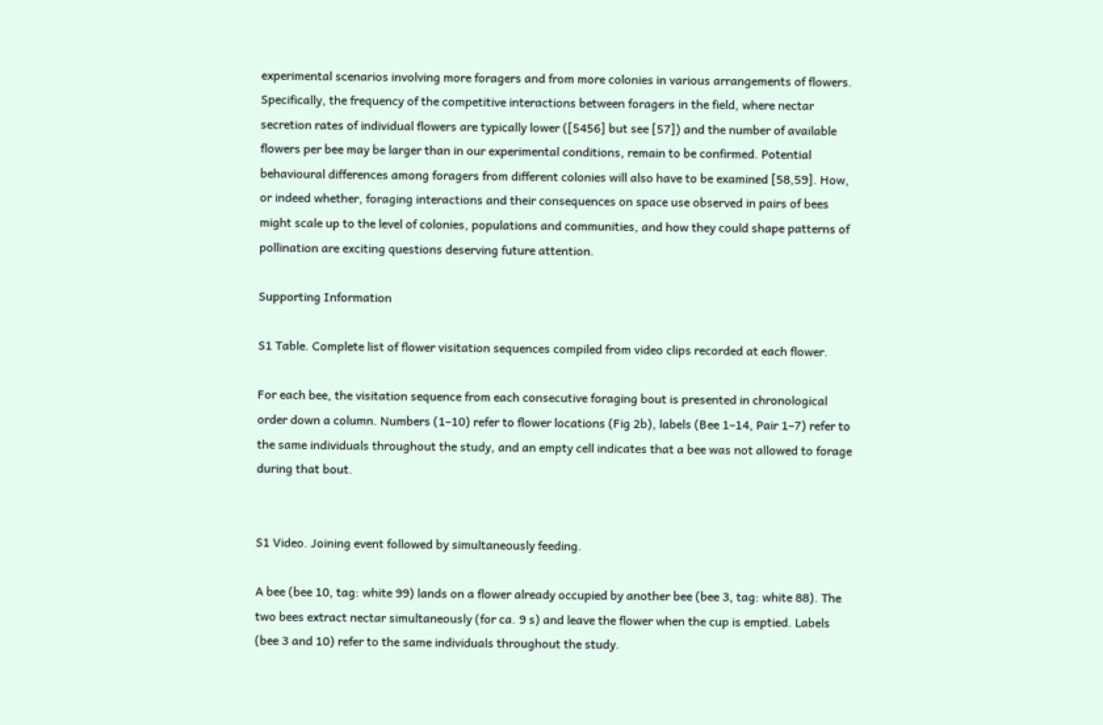experimental scenarios involving more foragers and from more colonies in various arrangements of flowers. Specifically, the frequency of the competitive interactions between foragers in the field, where nectar secretion rates of individual flowers are typically lower ([5456] but see [57]) and the number of available flowers per bee may be larger than in our experimental conditions, remain to be confirmed. Potential behavioural differences among foragers from different colonies will also have to be examined [58,59]. How, or indeed whether, foraging interactions and their consequences on space use observed in pairs of bees might scale up to the level of colonies, populations and communities, and how they could shape patterns of pollination are exciting questions deserving future attention.

Supporting Information

S1 Table. Complete list of flower visitation sequences compiled from video clips recorded at each flower.

For each bee, the visitation sequence from each consecutive foraging bout is presented in chronological order down a column. Numbers (1–10) refer to flower locations (Fig 2b), labels (Bee 1–14, Pair 1–7) refer to the same individuals throughout the study, and an empty cell indicates that a bee was not allowed to forage during that bout.


S1 Video. Joining event followed by simultaneously feeding.

A bee (bee 10, tag: white 99) lands on a flower already occupied by another bee (bee 3, tag: white 88). The two bees extract nectar simultaneously (for ca. 9 s) and leave the flower when the cup is emptied. Labels (bee 3 and 10) refer to the same individuals throughout the study.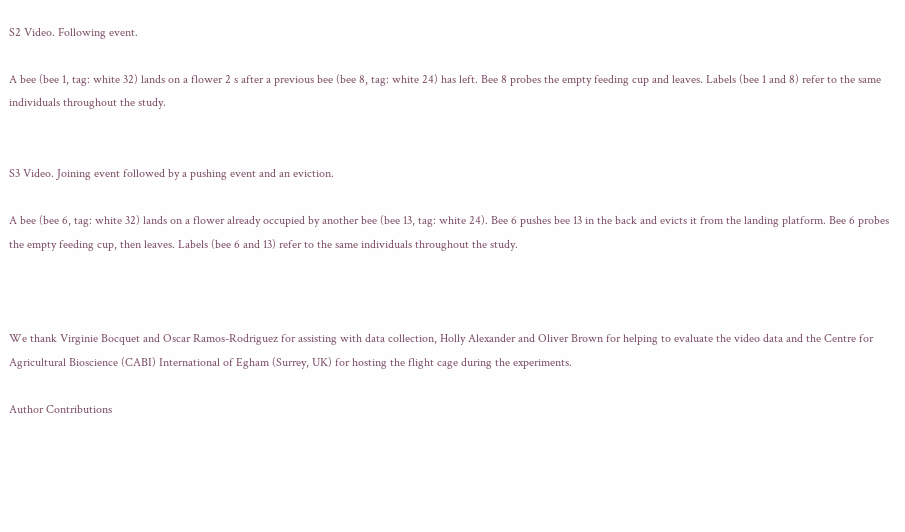S2 Video. Following event.

A bee (bee 1, tag: white 32) lands on a flower 2 s after a previous bee (bee 8, tag: white 24) has left. Bee 8 probes the empty feeding cup and leaves. Labels (bee 1 and 8) refer to the same individuals throughout the study.


S3 Video. Joining event followed by a pushing event and an eviction.

A bee (bee 6, tag: white 32) lands on a flower already occupied by another bee (bee 13, tag: white 24). Bee 6 pushes bee 13 in the back and evicts it from the landing platform. Bee 6 probes the empty feeding cup, then leaves. Labels (bee 6 and 13) refer to the same individuals throughout the study.



We thank Virginie Bocquet and Oscar Ramos-Rodriguez for assisting with data collection, Holly Alexander and Oliver Brown for helping to evaluate the video data and the Centre for Agricultural Bioscience (CABI) International of Egham (Surrey, UK) for hosting the flight cage during the experiments.

Author Contributions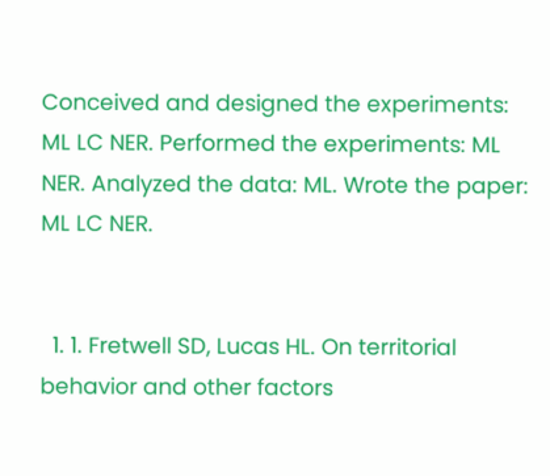Conceived and designed the experiments: ML LC NER. Performed the experiments: ML NER. Analyzed the data: ML. Wrote the paper: ML LC NER.


  1. 1. Fretwell SD, Lucas HL. On territorial behavior and other factors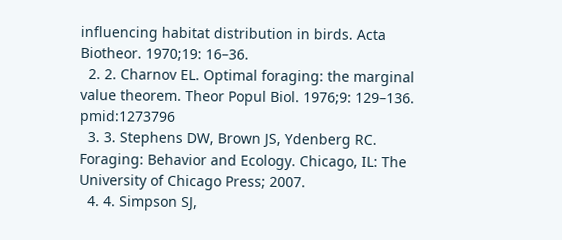influencing habitat distribution in birds. Acta Biotheor. 1970;19: 16–36.
  2. 2. Charnov EL. Optimal foraging: the marginal value theorem. Theor Popul Biol. 1976;9: 129–136. pmid:1273796
  3. 3. Stephens DW, Brown JS, Ydenberg RC. Foraging: Behavior and Ecology. Chicago, IL: The University of Chicago Press; 2007.
  4. 4. Simpson SJ,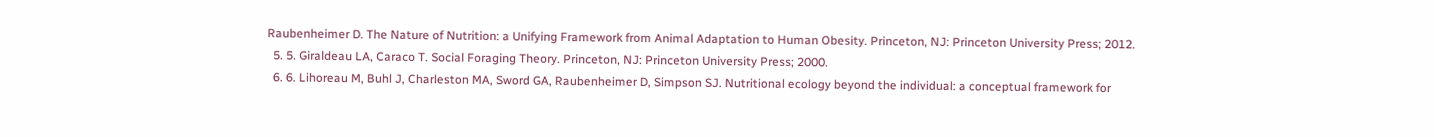Raubenheimer D. The Nature of Nutrition: a Unifying Framework from Animal Adaptation to Human Obesity. Princeton, NJ: Princeton University Press; 2012.
  5. 5. Giraldeau LA, Caraco T. Social Foraging Theory. Princeton, NJ: Princeton University Press; 2000.
  6. 6. Lihoreau M, Buhl J, Charleston MA, Sword GA, Raubenheimer D, Simpson SJ. Nutritional ecology beyond the individual: a conceptual framework for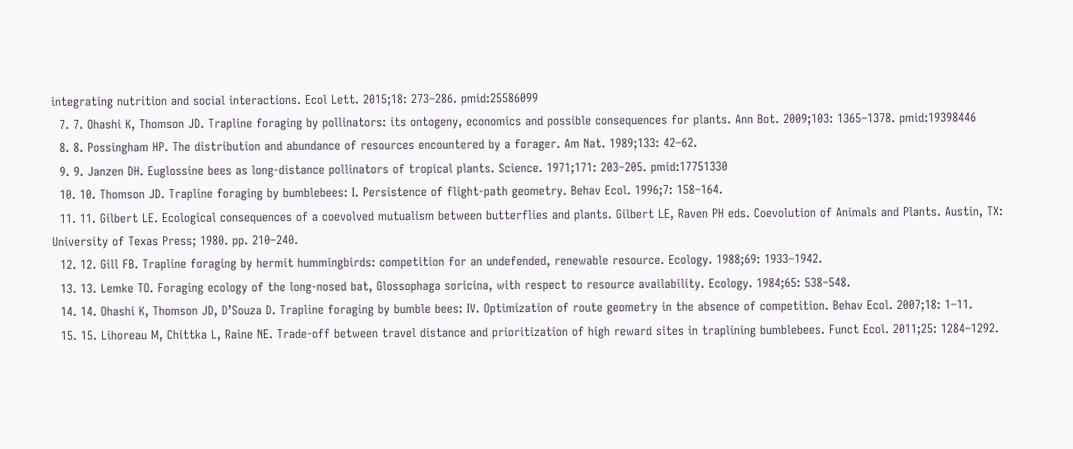integrating nutrition and social interactions. Ecol Lett. 2015;18: 273–286. pmid:25586099
  7. 7. Ohashi K, Thomson JD. Trapline foraging by pollinators: its ontogeny, economics and possible consequences for plants. Ann Bot. 2009;103: 1365–1378. pmid:19398446
  8. 8. Possingham HP. The distribution and abundance of resources encountered by a forager. Am Nat. 1989;133: 42–62.
  9. 9. Janzen DH. Euglossine bees as long-distance pollinators of tropical plants. Science. 1971;171: 203–205. pmid:17751330
  10. 10. Thomson JD. Trapline foraging by bumblebees: I. Persistence of flight-path geometry. Behav Ecol. 1996;7: 158–164.
  11. 11. Gilbert LE. Ecological consequences of a coevolved mutualism between butterflies and plants. Gilbert LE, Raven PH eds. Coevolution of Animals and Plants. Austin, TX: University of Texas Press; 1980. pp. 210–240.
  12. 12. Gill FB. Trapline foraging by hermit hummingbirds: competition for an undefended, renewable resource. Ecology. 1988;69: 1933–1942.
  13. 13. Lemke TO. Foraging ecology of the long-nosed bat, Glossophaga soricina, with respect to resource availability. Ecology. 1984;65: 538–548.
  14. 14. Ohashi K, Thomson JD, D’Souza D. Trapline foraging by bumble bees: IV. Optimization of route geometry in the absence of competition. Behav Ecol. 2007;18: 1–11.
  15. 15. Lihoreau M, Chittka L, Raine NE. Trade-off between travel distance and prioritization of high reward sites in traplining bumblebees. Funct Ecol. 2011;25: 1284–1292.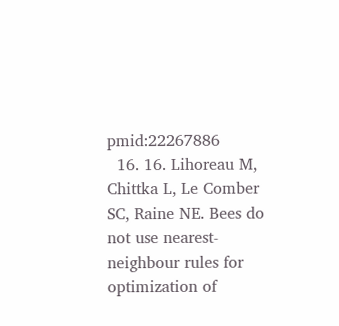pmid:22267886
  16. 16. Lihoreau M, Chittka L, Le Comber SC, Raine NE. Bees do not use nearest-neighbour rules for optimization of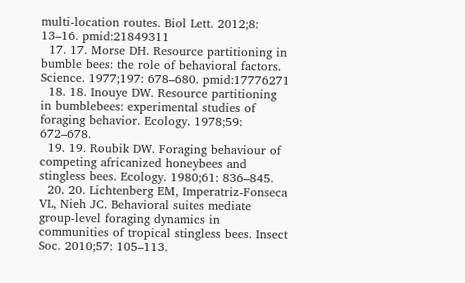multi-location routes. Biol Lett. 2012;8: 13–16. pmid:21849311
  17. 17. Morse DH. Resource partitioning in bumble bees: the role of behavioral factors. Science. 1977;197: 678–680. pmid:17776271
  18. 18. Inouye DW. Resource partitioning in bumblebees: experimental studies of foraging behavior. Ecology. 1978;59: 672–678.
  19. 19. Roubik DW. Foraging behaviour of competing africanized honeybees and stingless bees. Ecology. 1980;61: 836–845.
  20. 20. Lichtenberg EM, Imperatriz-Fonseca VL, Nieh JC. Behavioral suites mediate group-level foraging dynamics in communities of tropical stingless bees. Insect Soc. 2010;57: 105–113.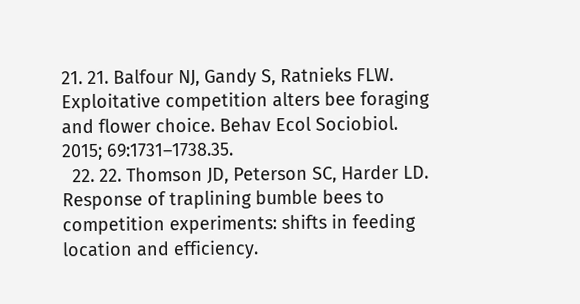21. 21. Balfour NJ, Gandy S, Ratnieks FLW. Exploitative competition alters bee foraging and flower choice. Behav Ecol Sociobiol. 2015; 69:1731–1738.35.
  22. 22. Thomson JD, Peterson SC, Harder LD. Response of traplining bumble bees to competition experiments: shifts in feeding location and efficiency.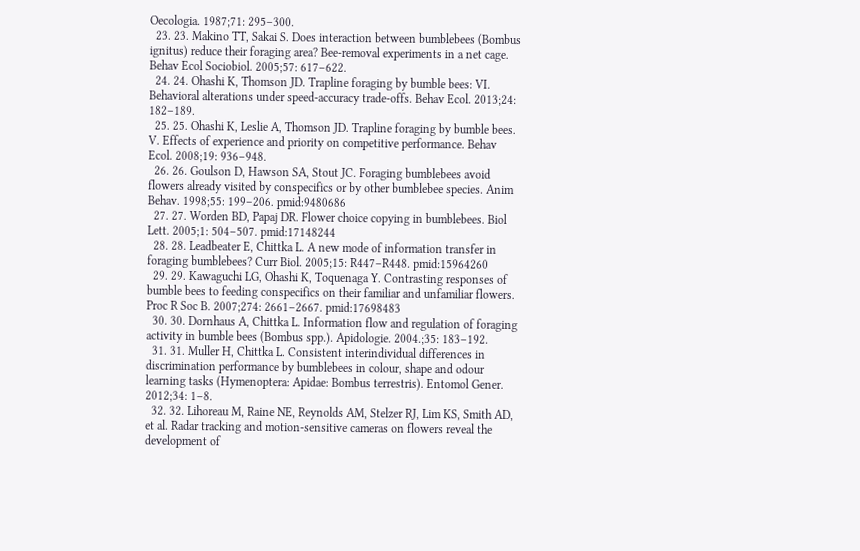Oecologia. 1987;71: 295–300.
  23. 23. Makino TT, Sakai S. Does interaction between bumblebees (Bombus ignitus) reduce their foraging area? Bee-removal experiments in a net cage. Behav Ecol Sociobiol. 2005;57: 617–622.
  24. 24. Ohashi K, Thomson JD. Trapline foraging by bumble bees: VI. Behavioral alterations under speed-accuracy trade-offs. Behav Ecol. 2013;24: 182–189.
  25. 25. Ohashi K, Leslie A, Thomson JD. Trapline foraging by bumble bees. V. Effects of experience and priority on competitive performance. Behav Ecol. 2008;19: 936–948.
  26. 26. Goulson D, Hawson SA, Stout JC. Foraging bumblebees avoid flowers already visited by conspecifics or by other bumblebee species. Anim Behav. 1998;55: 199–206. pmid:9480686
  27. 27. Worden BD, Papaj DR. Flower choice copying in bumblebees. Biol Lett. 2005;1: 504–507. pmid:17148244
  28. 28. Leadbeater E, Chittka L. A new mode of information transfer in foraging bumblebees? Curr Biol. 2005;15: R447–R448. pmid:15964260
  29. 29. Kawaguchi LG, Ohashi K, Toquenaga Y. Contrasting responses of bumble bees to feeding conspecifics on their familiar and unfamiliar flowers. Proc R Soc B. 2007;274: 2661–2667. pmid:17698483
  30. 30. Dornhaus A, Chittka L. Information flow and regulation of foraging activity in bumble bees (Bombus spp.). Apidologie. 2004.;35: 183–192.
  31. 31. Muller H, Chittka L. Consistent interindividual differences in discrimination performance by bumblebees in colour, shape and odour learning tasks (Hymenoptera: Apidae: Bombus terrestris). Entomol Gener. 2012;34: 1–8.
  32. 32. Lihoreau M, Raine NE, Reynolds AM, Stelzer RJ, Lim KS, Smith AD, et al. Radar tracking and motion-sensitive cameras on flowers reveal the development of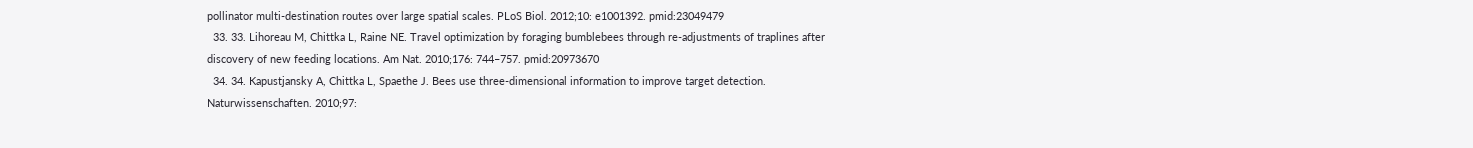pollinator multi-destination routes over large spatial scales. PLoS Biol. 2012;10: e1001392. pmid:23049479
  33. 33. Lihoreau M, Chittka L, Raine NE. Travel optimization by foraging bumblebees through re-adjustments of traplines after discovery of new feeding locations. Am Nat. 2010;176: 744–757. pmid:20973670
  34. 34. Kapustjansky A, Chittka L, Spaethe J. Bees use three-dimensional information to improve target detection. Naturwissenschaften. 2010;97: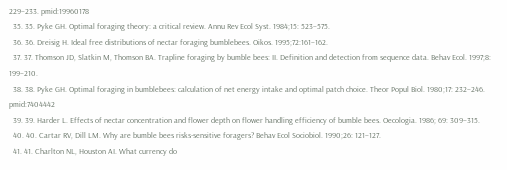229–233. pmid:19960178
  35. 35. Pyke GH. Optimal foraging theory: a critical review. Annu Rev Ecol Syst. 1984;15: 523–575.
  36. 36. Dreisig H. Ideal free distributions of nectar foraging bumblebees. Oikos. 1995;72:161–162.
  37. 37. Thomson JD, Slatkin M, Thomson BA. Trapline foraging by bumble bees: II. Definition and detection from sequence data. Behav Ecol. 1997;8: 199–210.
  38. 38. Pyke GH. Optimal foraging in bumblebees: calculation of net energy intake and optimal patch choice. Theor Popul Biol. 1980;17: 232–246. pmid:7404442
  39. 39. Harder L. Effects of nectar concentration and flower depth on flower handling efficiency of bumble bees. Oecologia. 1986; 69: 309–315.
  40. 40. Cartar RV, Dill LM. Why are bumble bees risks-sensitive foragers? Behav Ecol Sociobiol. 1990;26: 121–127.
  41. 41. Charlton NL, Houston AI. What currency do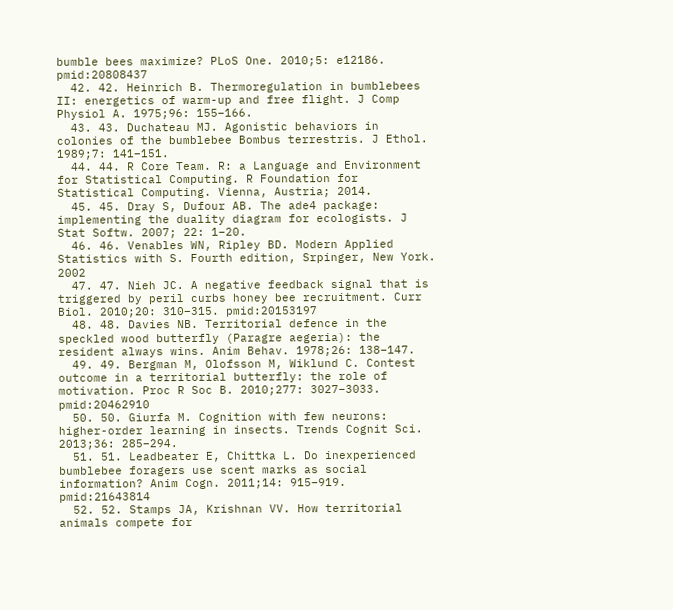bumble bees maximize? PLoS One. 2010;5: e12186. pmid:20808437
  42. 42. Heinrich B. Thermoregulation in bumblebees II: energetics of warm-up and free flight. J Comp Physiol A. 1975;96: 155–166.
  43. 43. Duchateau MJ. Agonistic behaviors in colonies of the bumblebee Bombus terrestris. J Ethol. 1989;7: 141–151.
  44. 44. R Core Team. R: a Language and Environment for Statistical Computing. R Foundation for Statistical Computing. Vienna, Austria; 2014.
  45. 45. Dray S, Dufour AB. The ade4 package: implementing the duality diagram for ecologists. J Stat Softw. 2007; 22: 1–20.
  46. 46. Venables WN, Ripley BD. Modern Applied Statistics with S. Fourth edition, Srpinger, New York. 2002
  47. 47. Nieh JC. A negative feedback signal that is triggered by peril curbs honey bee recruitment. Curr Biol. 2010;20: 310–315. pmid:20153197
  48. 48. Davies NB. Territorial defence in the speckled wood butterfly (Paragre aegeria): the resident always wins. Anim Behav. 1978;26: 138–147.
  49. 49. Bergman M, Olofsson M, Wiklund C. Contest outcome in a territorial butterfly: the role of motivation. Proc R Soc B. 2010;277: 3027–3033. pmid:20462910
  50. 50. Giurfa M. Cognition with few neurons: higher-order learning in insects. Trends Cognit Sci. 2013;36: 285–294.
  51. 51. Leadbeater E, Chittka L. Do inexperienced bumblebee foragers use scent marks as social information? Anim Cogn. 2011;14: 915–919. pmid:21643814
  52. 52. Stamps JA, Krishnan VV. How territorial animals compete for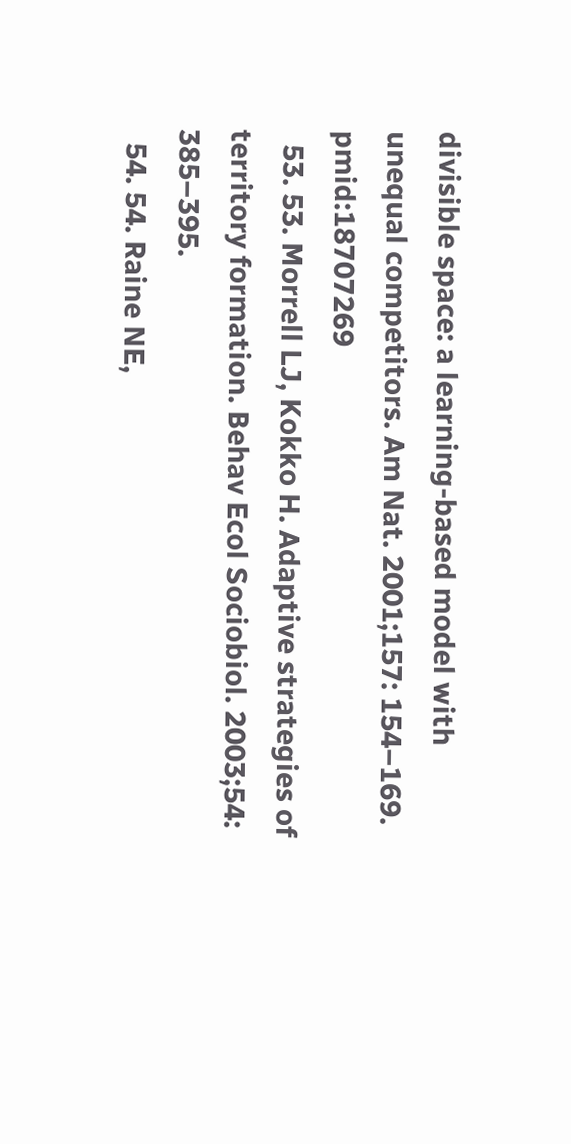divisible space: a learning-based model with unequal competitors. Am Nat. 2001;157: 154–169. pmid:18707269
  53. 53. Morrell LJ, Kokko H. Adaptive strategies of territory formation. Behav Ecol Sociobiol. 2003;54: 385–395.
  54. 54. Raine NE,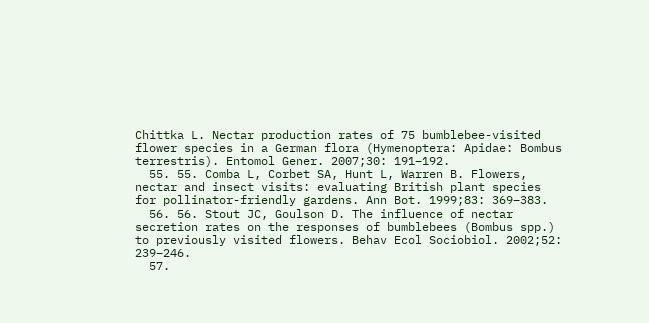Chittka L. Nectar production rates of 75 bumblebee-visited flower species in a German flora (Hymenoptera: Apidae: Bombus terrestris). Entomol Gener. 2007;30: 191–192.
  55. 55. Comba L, Corbet SA, Hunt L, Warren B. Flowers, nectar and insect visits: evaluating British plant species for pollinator-friendly gardens. Ann Bot. 1999;83: 369–383.
  56. 56. Stout JC, Goulson D. The influence of nectar secretion rates on the responses of bumblebees (Bombus spp.) to previously visited flowers. Behav Ecol Sociobiol. 2002;52: 239–246.
  57.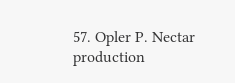57. Opler P. Nectar production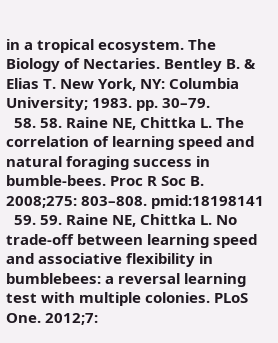in a tropical ecosystem. The Biology of Nectaries. Bentley B. & Elias T. New York, NY: Columbia University; 1983. pp. 30–79.
  58. 58. Raine NE, Chittka L. The correlation of learning speed and natural foraging success in bumble-bees. Proc R Soc B. 2008;275: 803–808. pmid:18198141
  59. 59. Raine NE, Chittka L. No trade-off between learning speed and associative flexibility in bumblebees: a reversal learning test with multiple colonies. PLoS One. 2012;7: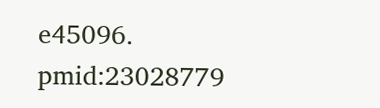e45096. pmid:23028779